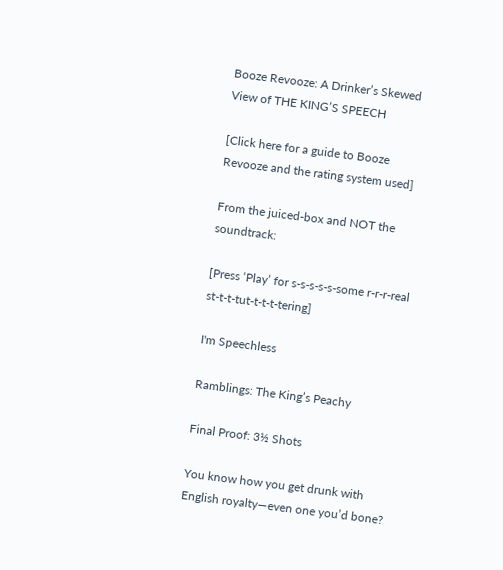Booze Revooze: A Drinker’s Skewed View of THE KING’S SPEECH

[Click here for a guide to Booze Revooze and the rating system used]

From the juiced-box and NOT the soundtrack:

[Press ‘Play’ for s-s-s-s-s-some r-r-r-real st-t-t-tut-t-t-t-tering]

I'm Speechless

Ramblings: The King’s Peachy

Final Proof: 3½ Shots

You know how you get drunk with English royalty—even one you’d bone?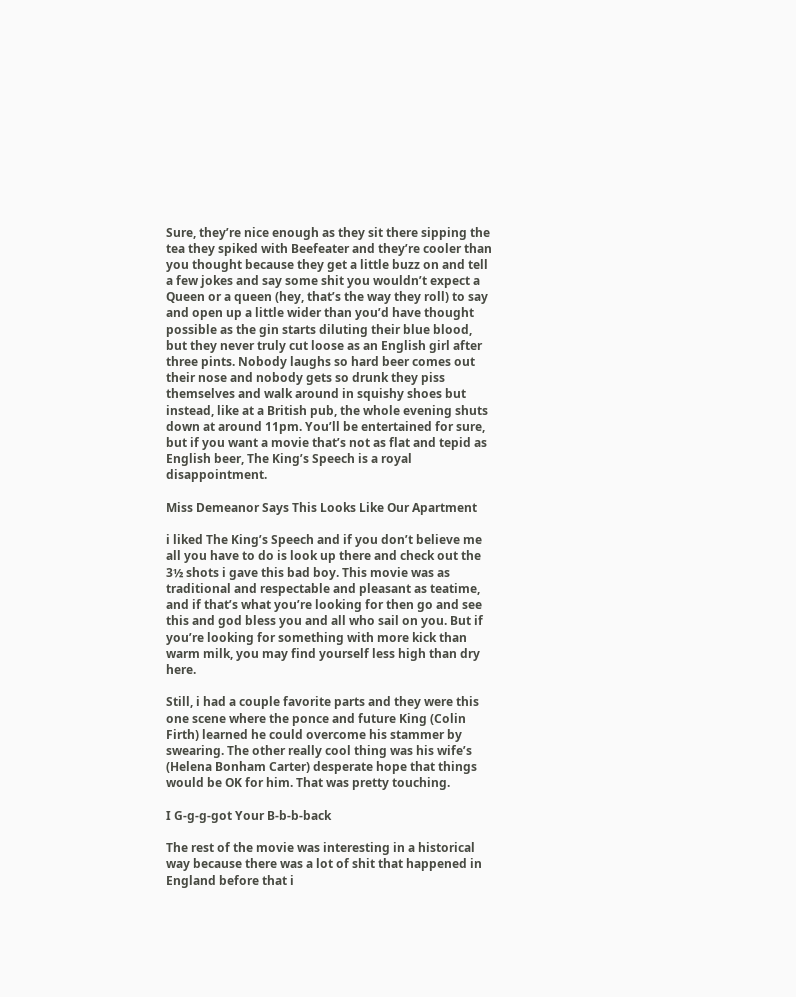Sure, they’re nice enough as they sit there sipping the tea they spiked with Beefeater and they’re cooler than you thought because they get a little buzz on and tell a few jokes and say some shit you wouldn’t expect a Queen or a queen (hey, that’s the way they roll) to say and open up a little wider than you’d have thought possible as the gin starts diluting their blue blood, but they never truly cut loose as an English girl after three pints. Nobody laughs so hard beer comes out their nose and nobody gets so drunk they piss themselves and walk around in squishy shoes but instead, like at a British pub, the whole evening shuts down at around 11pm. You’ll be entertained for sure, but if you want a movie that’s not as flat and tepid as English beer, The King’s Speech is a royal disappointment.

Miss Demeanor Says This Looks Like Our Apartment

i liked The King’s Speech and if you don’t believe me all you have to do is look up there and check out the 3½ shots i gave this bad boy. This movie was as traditional and respectable and pleasant as teatime, and if that’s what you’re looking for then go and see this and god bless you and all who sail on you. But if you’re looking for something with more kick than warm milk, you may find yourself less high than dry here.

Still, i had a couple favorite parts and they were this one scene where the ponce and future King (Colin Firth) learned he could overcome his stammer by swearing. The other really cool thing was his wife’s (Helena Bonham Carter) desperate hope that things would be OK for him. That was pretty touching.

I G-g-g-got Your B-b-b-back

The rest of the movie was interesting in a historical way because there was a lot of shit that happened in England before that i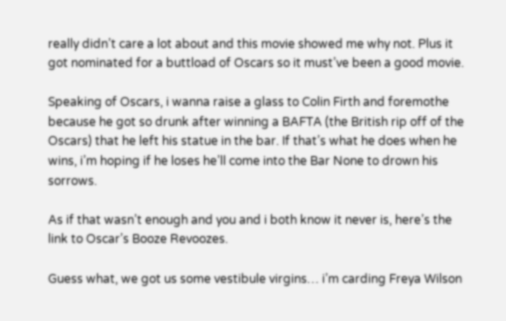really didn’t care a lot about and this movie showed me why not. Plus it got nominated for a buttload of Oscars so it must’ve been a good movie.

Speaking of Oscars, i wanna raise a glass to Colin Firth and foremothe because he got so drunk after winning a BAFTA (the British rip off of the Oscars) that he left his statue in the bar. If that’s what he does when he wins, i’m hoping if he loses he’ll come into the Bar None to drown his sorrows.

As if that wasn’t enough and you and i both know it never is, here’s the link to Oscar’s Booze Revoozes.

Guess what, we got us some vestibule virgins… i’m carding Freya Wilson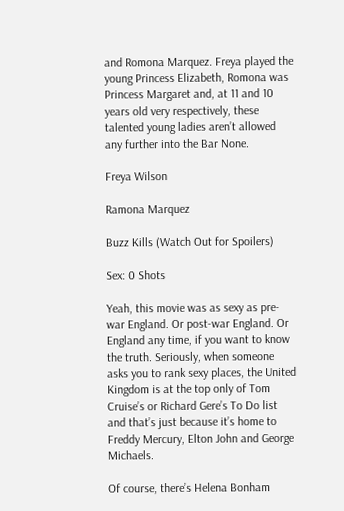and Romona Marquez. Freya played the young Princess Elizabeth, Romona was Princess Margaret and, at 11 and 10 years old very respectively, these talented young ladies aren’t allowed any further into the Bar None.

Freya Wilson

Ramona Marquez

Buzz Kills (Watch Out for Spoilers)

Sex: 0 Shots

Yeah, this movie was as sexy as pre-war England. Or post-war England. Or England any time, if you want to know the truth. Seriously, when someone asks you to rank sexy places, the United Kingdom is at the top only of Tom Cruise’s or Richard Gere’s To Do list and that’s just because it’s home to Freddy Mercury, Elton John and George Michaels.

Of course, there’s Helena Bonham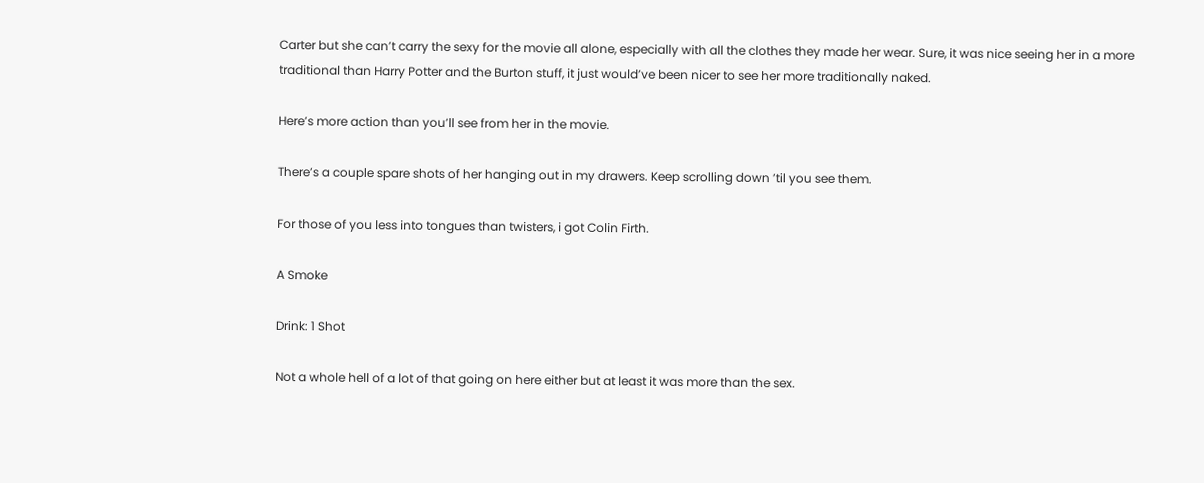Carter but she can’t carry the sexy for the movie all alone, especially with all the clothes they made her wear. Sure, it was nice seeing her in a more traditional than Harry Potter and the Burton stuff, it just would’ve been nicer to see her more traditionally naked.

Here’s more action than you’ll see from her in the movie.

There’s a couple spare shots of her hanging out in my drawers. Keep scrolling down ’til you see them.

For those of you less into tongues than twisters, i got Colin Firth.

A Smoke

Drink: 1 Shot

Not a whole hell of a lot of that going on here either but at least it was more than the sex.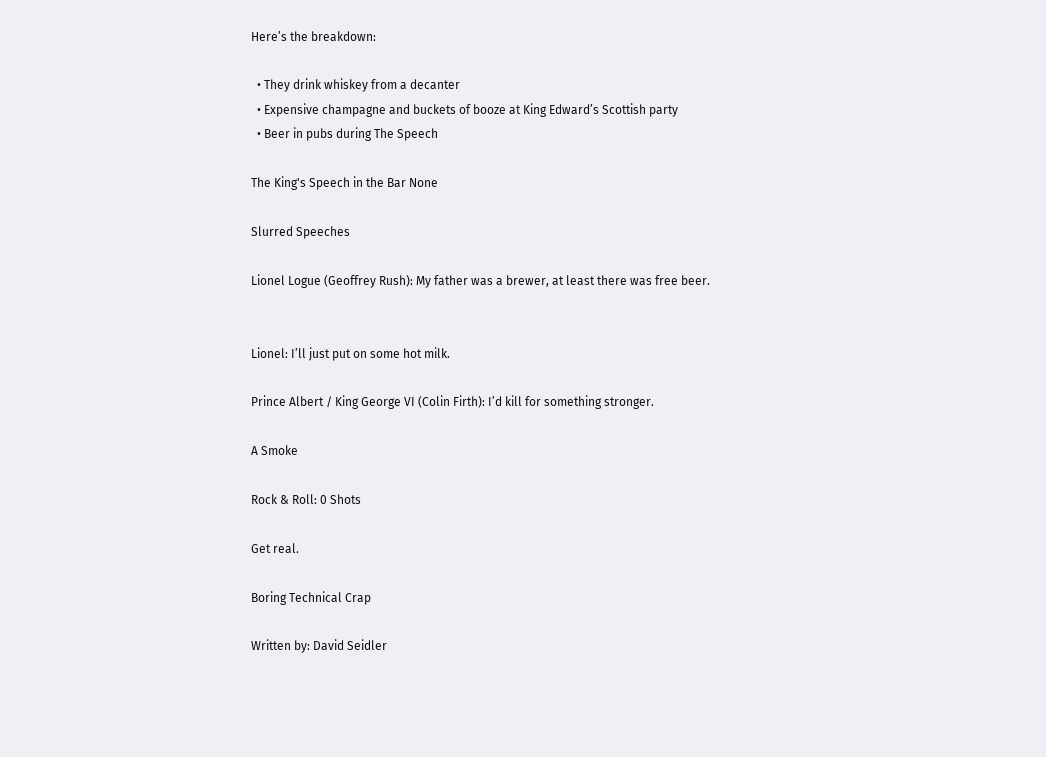Here’s the breakdown:

  • They drink whiskey from a decanter
  • Expensive champagne and buckets of booze at King Edward’s Scottish party
  • Beer in pubs during The Speech

The King's Speech in the Bar None

Slurred Speeches

Lionel Logue (Geoffrey Rush): My father was a brewer, at least there was free beer.


Lionel: I’ll just put on some hot milk.

Prince Albert / King George VI (Colin Firth): I’d kill for something stronger.

A Smoke

Rock & Roll: 0 Shots

Get real.

Boring Technical Crap

Written by: David Seidler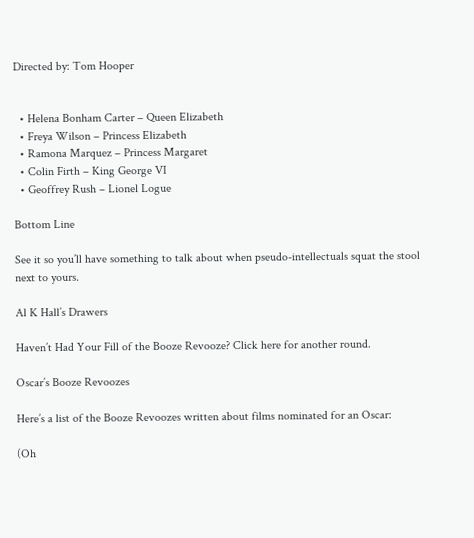Directed by: Tom Hooper


  • Helena Bonham Carter – Queen Elizabeth
  • Freya Wilson – Princess Elizabeth
  • Ramona Marquez – Princess Margaret
  • Colin Firth – King George VI
  • Geoffrey Rush – Lionel Logue

Bottom Line

See it so you’ll have something to talk about when pseudo-intellectuals squat the stool next to yours.

Al K Hall’s Drawers

Haven’t Had Your Fill of the Booze Revooze? Click here for another round.

Oscar’s Booze Revoozes

Here’s a list of the Booze Revoozes written about films nominated for an Oscar:

(Oh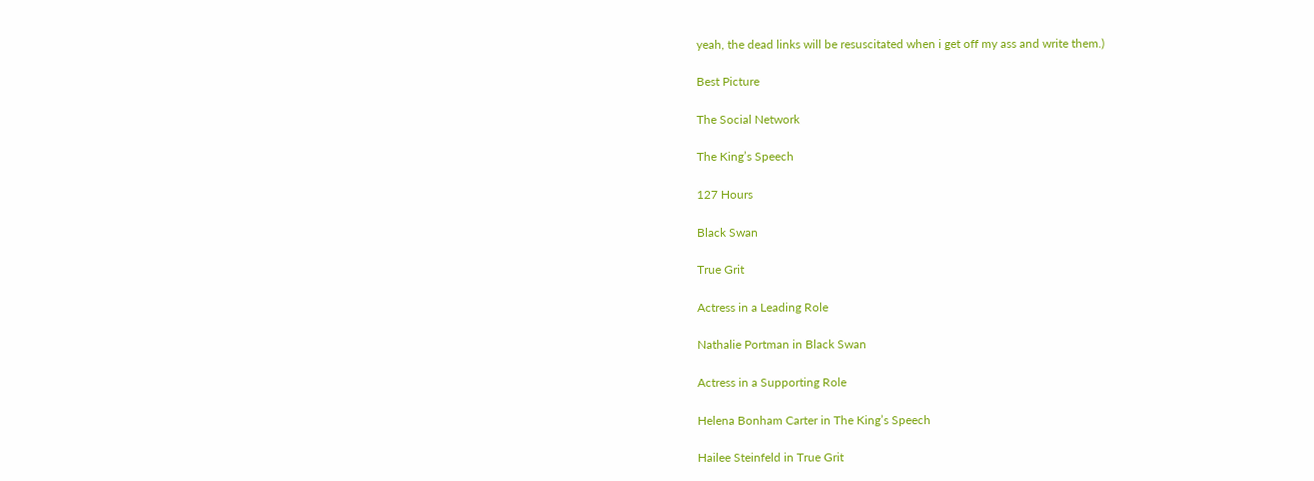yeah, the dead links will be resuscitated when i get off my ass and write them.)

Best Picture

The Social Network

The King’s Speech

127 Hours

Black Swan

True Grit

Actress in a Leading Role

Nathalie Portman in Black Swan

Actress in a Supporting Role

Helena Bonham Carter in The King’s Speech

Hailee Steinfeld in True Grit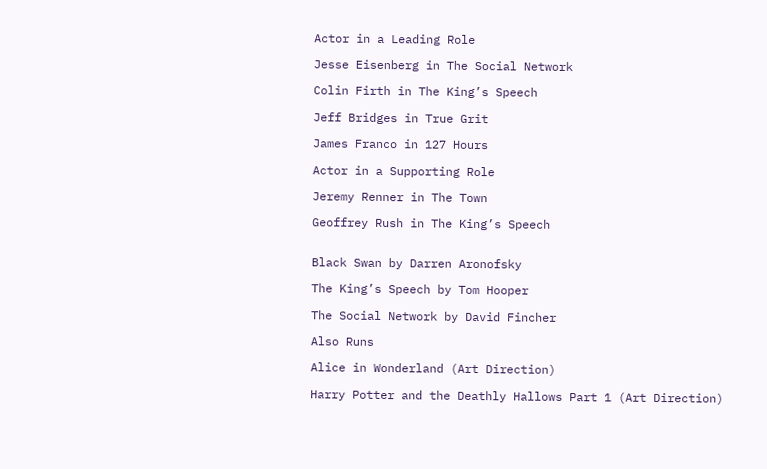Actor in a Leading Role

Jesse Eisenberg in The Social Network

Colin Firth in The King’s Speech

Jeff Bridges in True Grit

James Franco in 127 Hours

Actor in a Supporting Role

Jeremy Renner in The Town

Geoffrey Rush in The King’s Speech


Black Swan by Darren Aronofsky

The King’s Speech by Tom Hooper

The Social Network by David Fincher

Also Runs

Alice in Wonderland (Art Direction)

Harry Potter and the Deathly Hallows Part 1 (Art Direction)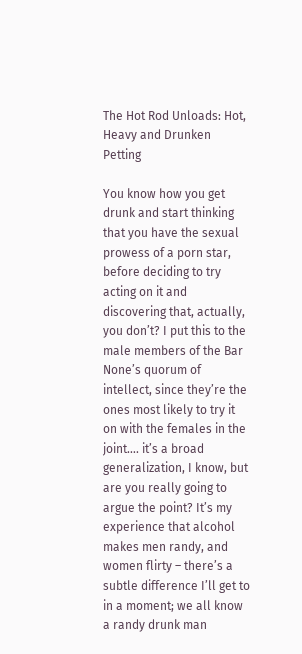The Hot Rod Unloads: Hot, Heavy and Drunken Petting

You know how you get drunk and start thinking that you have the sexual prowess of a porn star, before deciding to try acting on it and discovering that, actually, you don’t? I put this to the male members of the Bar None’s quorum of intellect, since they’re the ones most likely to try it on with the females in the joint…. it’s a broad generalization, I know, but are you really going to argue the point? It’s my experience that alcohol makes men randy, and women flirty – there’s a subtle difference I’ll get to in a moment; we all know a randy drunk man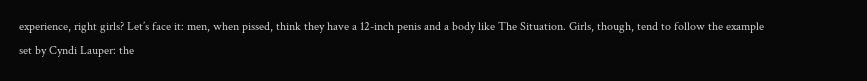experience, right girls? Let’s face it: men, when pissed, think they have a 12-inch penis and a body like The Situation. Girls, though, tend to follow the example set by Cyndi Lauper: the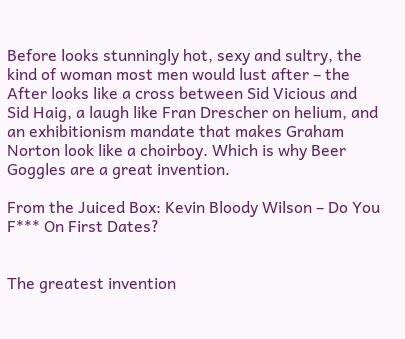Before looks stunningly hot, sexy and sultry, the kind of woman most men would lust after – the After looks like a cross between Sid Vicious and Sid Haig, a laugh like Fran Drescher on helium, and an exhibitionism mandate that makes Graham Norton look like a choirboy. Which is why Beer Goggles are a great invention.

From the Juiced Box: Kevin Bloody Wilson – Do You F*** On First Dates?


The greatest invention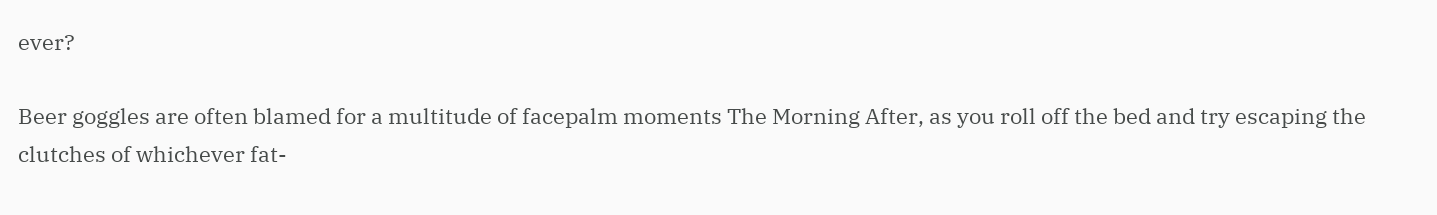ever?

Beer goggles are often blamed for a multitude of facepalm moments The Morning After, as you roll off the bed and try escaping the clutches of whichever fat-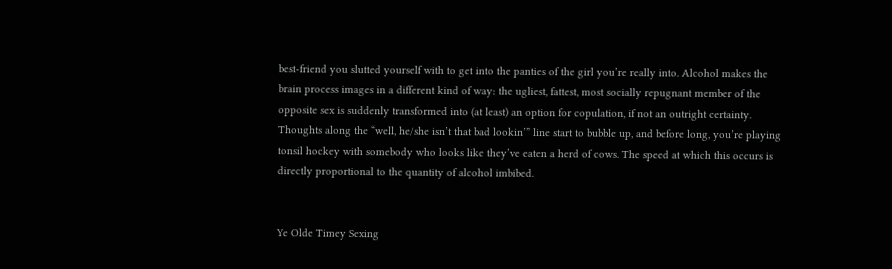best-friend you slutted yourself with to get into the panties of the girl you’re really into. Alcohol makes the brain process images in a different kind of way: the ugliest, fattest, most socially repugnant member of the opposite sex is suddenly transformed into (at least) an option for copulation, if not an outright certainty. Thoughts along the “well, he/she isn’t that bad lookin’” line start to bubble up, and before long, you’re playing tonsil hockey with somebody who looks like they’ve eaten a herd of cows. The speed at which this occurs is directly proportional to the quantity of alcohol imbibed.


Ye Olde Timey Sexing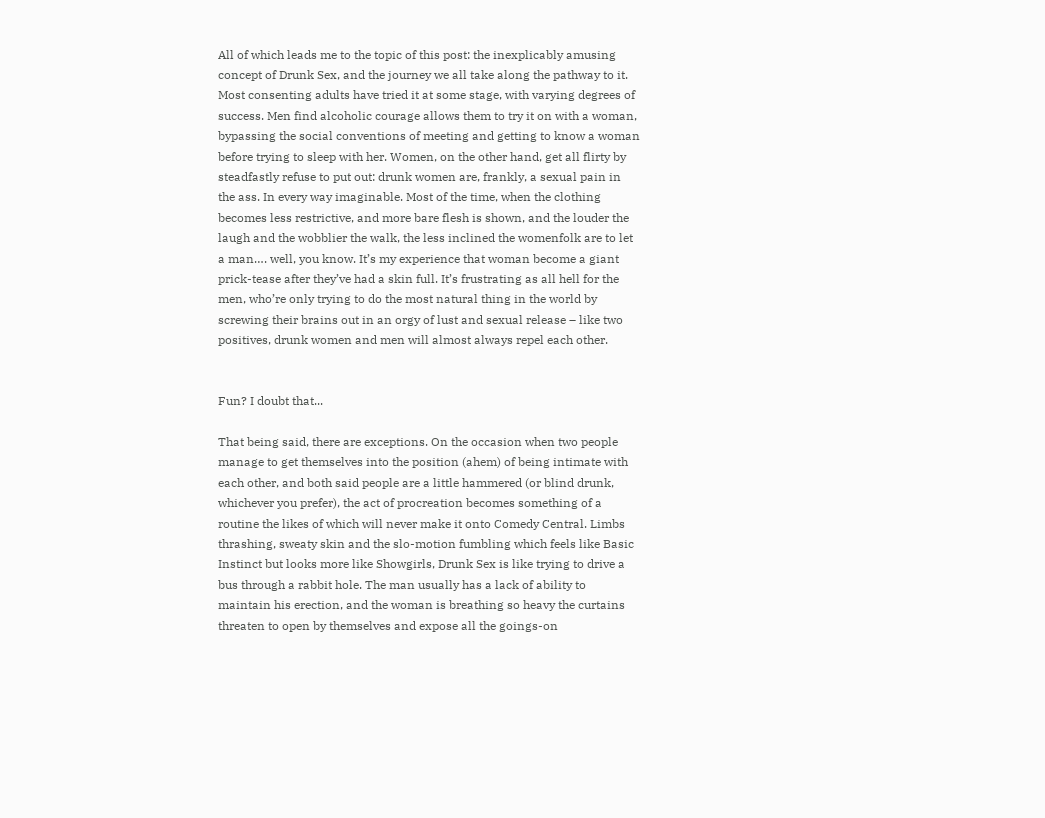All of which leads me to the topic of this post: the inexplicably amusing concept of Drunk Sex, and the journey we all take along the pathway to it. Most consenting adults have tried it at some stage, with varying degrees of success. Men find alcoholic courage allows them to try it on with a woman, bypassing the social conventions of meeting and getting to know a woman before trying to sleep with her. Women, on the other hand, get all flirty by steadfastly refuse to put out: drunk women are, frankly, a sexual pain in the ass. In every way imaginable. Most of the time, when the clothing becomes less restrictive, and more bare flesh is shown, and the louder the laugh and the wobblier the walk, the less inclined the womenfolk are to let a man…. well, you know. It’s my experience that woman become a giant prick-tease after they’ve had a skin full. It’s frustrating as all hell for the men, who’re only trying to do the most natural thing in the world by screwing their brains out in an orgy of lust and sexual release – like two positives, drunk women and men will almost always repel each other.


Fun? I doubt that...

That being said, there are exceptions. On the occasion when two people manage to get themselves into the position (ahem) of being intimate with each other, and both said people are a little hammered (or blind drunk, whichever you prefer), the act of procreation becomes something of a routine the likes of which will never make it onto Comedy Central. Limbs thrashing, sweaty skin and the slo-motion fumbling which feels like Basic Instinct but looks more like Showgirls, Drunk Sex is like trying to drive a bus through a rabbit hole. The man usually has a lack of ability to maintain his erection, and the woman is breathing so heavy the curtains threaten to open by themselves and expose all the goings-on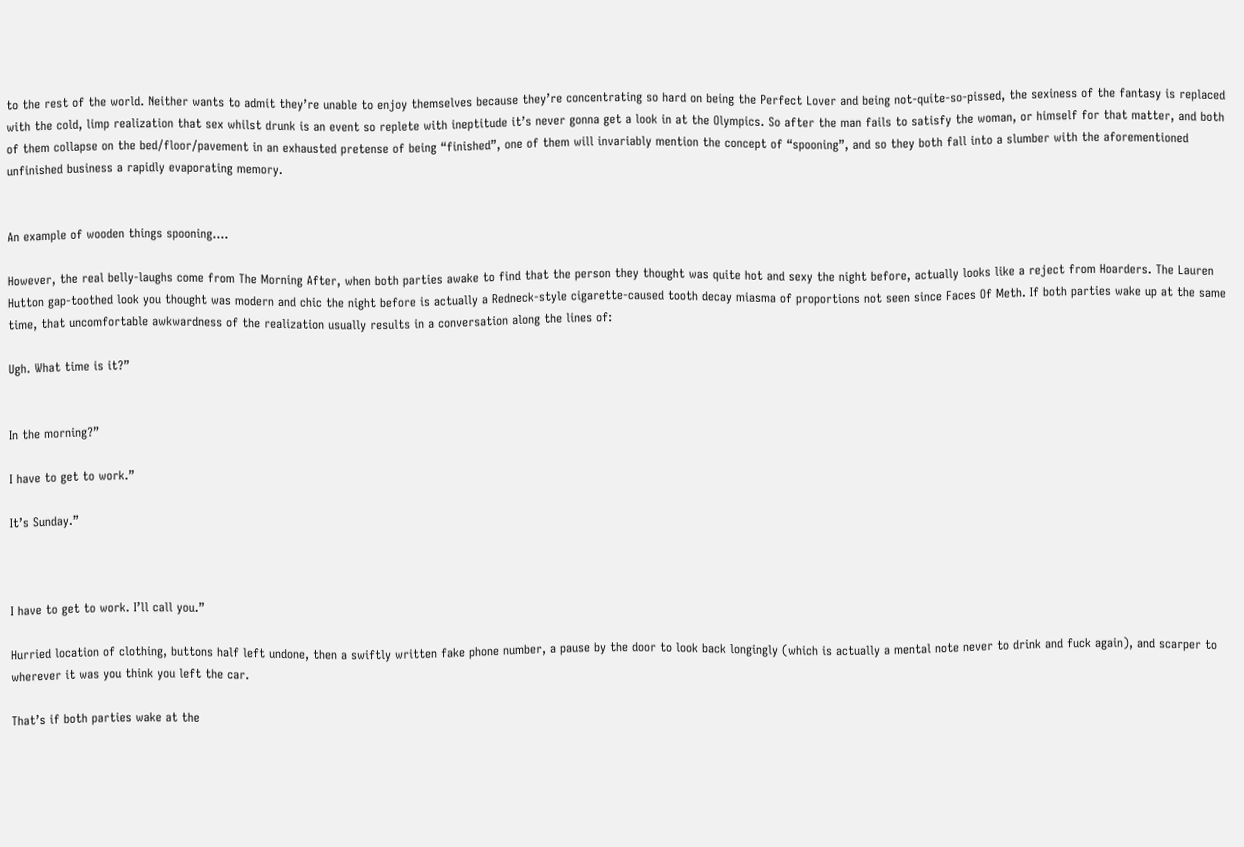to the rest of the world. Neither wants to admit they’re unable to enjoy themselves because they’re concentrating so hard on being the Perfect Lover and being not-quite-so-pissed, the sexiness of the fantasy is replaced with the cold, limp realization that sex whilst drunk is an event so replete with ineptitude it’s never gonna get a look in at the Olympics. So after the man fails to satisfy the woman, or himself for that matter, and both of them collapse on the bed/floor/pavement in an exhausted pretense of being “finished”, one of them will invariably mention the concept of “spooning”, and so they both fall into a slumber with the aforementioned unfinished business a rapidly evaporating memory.


An example of wooden things spooning....

However, the real belly-laughs come from The Morning After, when both parties awake to find that the person they thought was quite hot and sexy the night before, actually looks like a reject from Hoarders. The Lauren Hutton gap-toothed look you thought was modern and chic the night before is actually a Redneck-style cigarette-caused tooth decay miasma of proportions not seen since Faces Of Meth. If both parties wake up at the same time, that uncomfortable awkwardness of the realization usually results in a conversation along the lines of:

Ugh. What time is it?”


In the morning?”

I have to get to work.”

It’s Sunday.”



I have to get to work. I’ll call you.”

Hurried location of clothing, buttons half left undone, then a swiftly written fake phone number, a pause by the door to look back longingly (which is actually a mental note never to drink and fuck again), and scarper to wherever it was you think you left the car.

That’s if both parties wake at the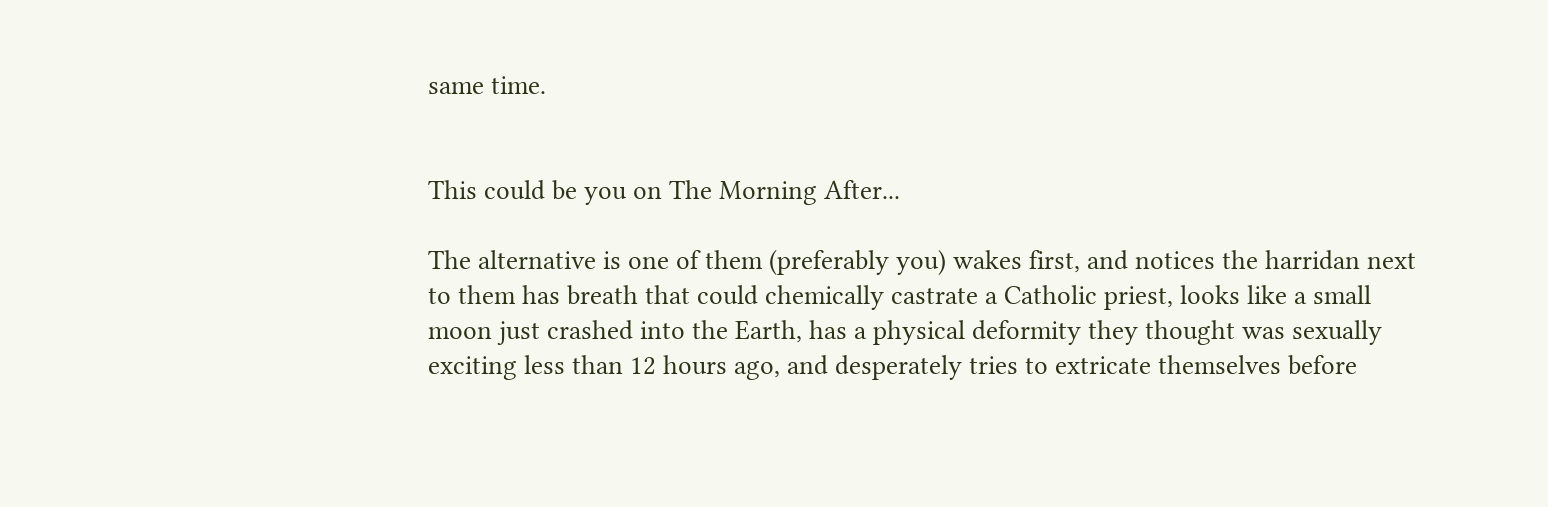same time.


This could be you on The Morning After...

The alternative is one of them (preferably you) wakes first, and notices the harridan next to them has breath that could chemically castrate a Catholic priest, looks like a small moon just crashed into the Earth, has a physical deformity they thought was sexually exciting less than 12 hours ago, and desperately tries to extricate themselves before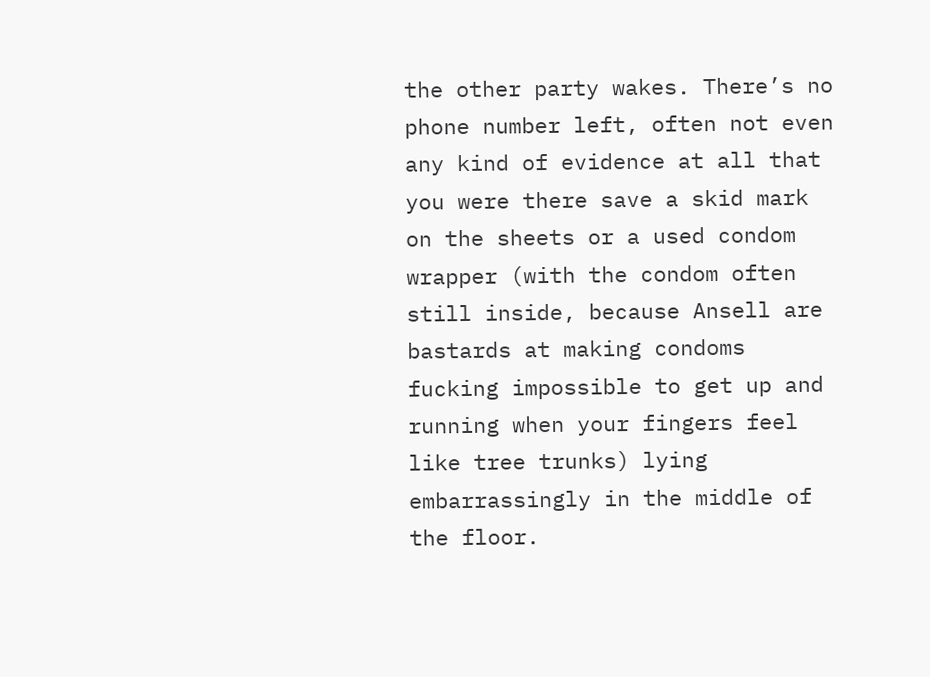the other party wakes. There’s no phone number left, often not even any kind of evidence at all that you were there save a skid mark on the sheets or a used condom wrapper (with the condom often still inside, because Ansell are bastards at making condoms fucking impossible to get up and running when your fingers feel like tree trunks) lying embarrassingly in the middle of the floor.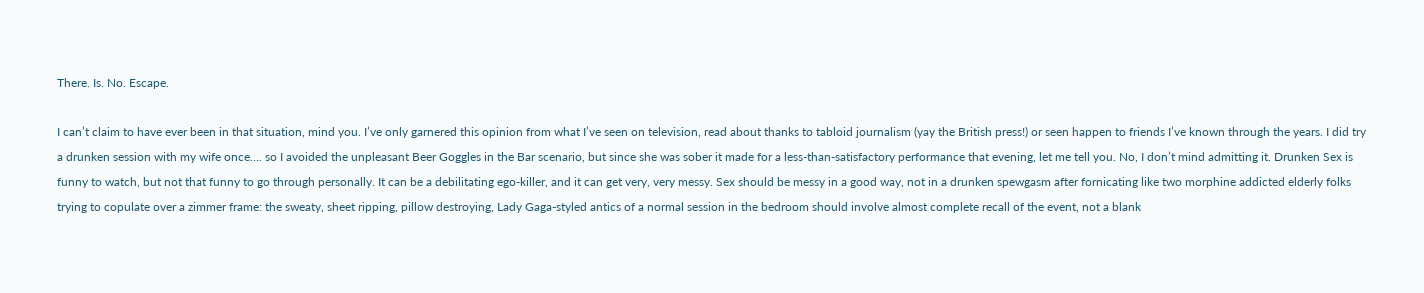There. Is. No. Escape.

I can’t claim to have ever been in that situation, mind you. I’ve only garnered this opinion from what I’ve seen on television, read about thanks to tabloid journalism (yay the British press!) or seen happen to friends I’ve known through the years. I did try a drunken session with my wife once…. so I avoided the unpleasant Beer Goggles in the Bar scenario, but since she was sober it made for a less-than-satisfactory performance that evening, let me tell you. No, I don’t mind admitting it. Drunken Sex is funny to watch, but not that funny to go through personally. It can be a debilitating ego-killer, and it can get very, very messy. Sex should be messy in a good way, not in a drunken spewgasm after fornicating like two morphine addicted elderly folks trying to copulate over a zimmer frame: the sweaty, sheet ripping, pillow destroying, Lady Gaga-styled antics of a normal session in the bedroom should involve almost complete recall of the event, not a blank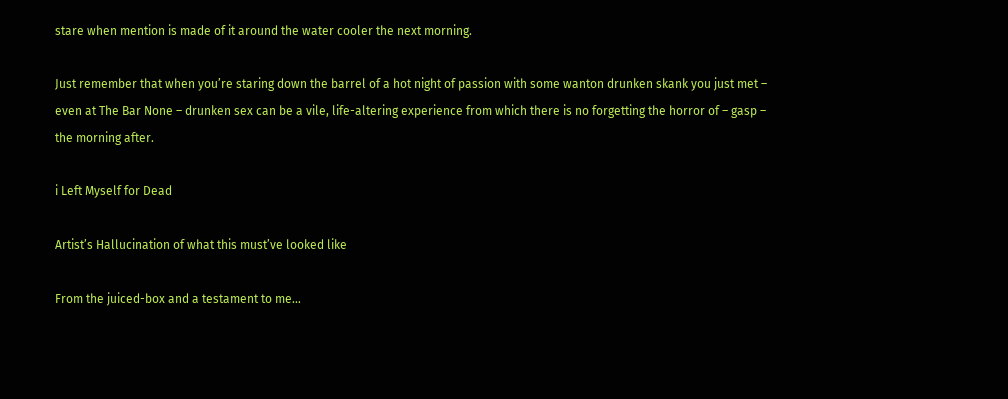stare when mention is made of it around the water cooler the next morning.

Just remember that when you’re staring down the barrel of a hot night of passion with some wanton drunken skank you just met – even at The Bar None – drunken sex can be a vile, life-altering experience from which there is no forgetting the horror of – gasp – the morning after.

i Left Myself for Dead

Artist’s Hallucination of what this must’ve looked like

From the juiced-box and a testament to me…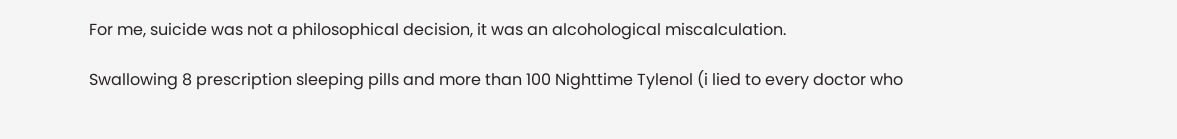For me, suicide was not a philosophical decision, it was an alcohological miscalculation.

Swallowing 8 prescription sleeping pills and more than 100 Nighttime Tylenol (i lied to every doctor who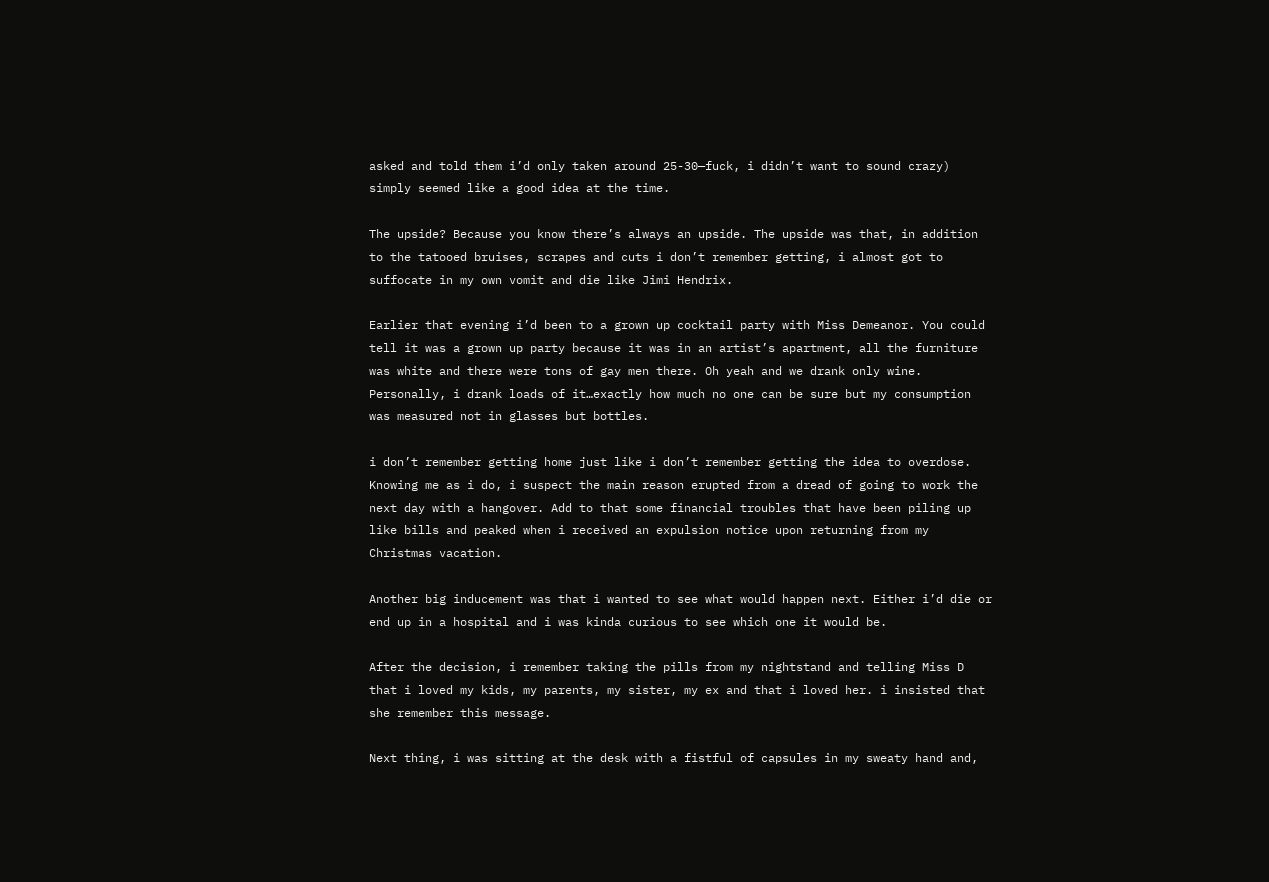asked and told them i’d only taken around 25-30—fuck, i didn’t want to sound crazy) simply seemed like a good idea at the time.

The upside? Because you know there’s always an upside. The upside was that, in addition to the tatooed bruises, scrapes and cuts i don’t remember getting, i almost got to suffocate in my own vomit and die like Jimi Hendrix.

Earlier that evening i’d been to a grown up cocktail party with Miss Demeanor. You could tell it was a grown up party because it was in an artist’s apartment, all the furniture was white and there were tons of gay men there. Oh yeah and we drank only wine. Personally, i drank loads of it…exactly how much no one can be sure but my consumption was measured not in glasses but bottles.

i don’t remember getting home just like i don’t remember getting the idea to overdose. Knowing me as i do, i suspect the main reason erupted from a dread of going to work the next day with a hangover. Add to that some financial troubles that have been piling up like bills and peaked when i received an expulsion notice upon returning from my Christmas vacation.

Another big inducement was that i wanted to see what would happen next. Either i’d die or end up in a hospital and i was kinda curious to see which one it would be.

After the decision, i remember taking the pills from my nightstand and telling Miss D that i loved my kids, my parents, my sister, my ex and that i loved her. i insisted that she remember this message.

Next thing, i was sitting at the desk with a fistful of capsules in my sweaty hand and,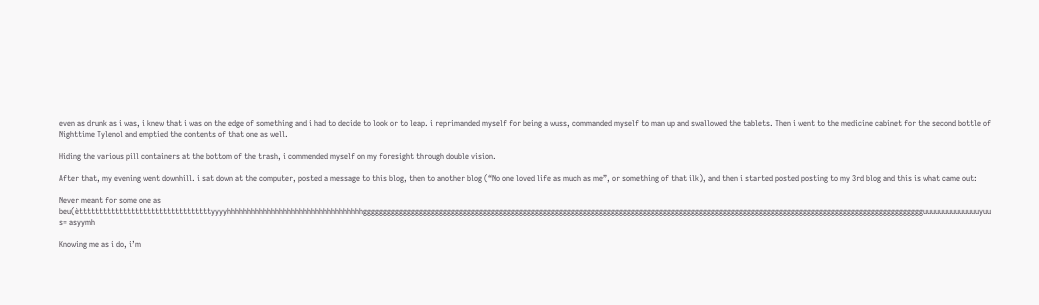even as drunk as i was, i knew that i was on the edge of something and i had to decide to look or to leap. i reprimanded myself for being a wuss, commanded myself to man up and swallowed the tablets. Then i went to the medicine cabinet for the second bottle of Nighttime Tylenol and emptied the contents of that one as well.

Hiding the various pill containers at the bottom of the trash, i commended myself on my foresight through double vision.

After that, my evening went downhill. i sat down at the computer, posted a message to this blog, then to another blog (“No one loved life as much as me”, or something of that ilk), and then i started posted posting to my 3rd blog and this is what came out:

Never meant for some one as beu(ètttttttttttttttttttttttttttttttttyyyyhhhhhhhhhhhhhhhhhhhhhhhhhhhhhhhhhhgggggggggggggggggggggggggggggggggggggggggggggggggggggggggggggggggggggggggggggggggggggggggggggggggggggggggggggggggggggggggggggggggggggggggggguuuuuuuuuuuuuuyuu s= asyymh

Knowing me as i do, i’m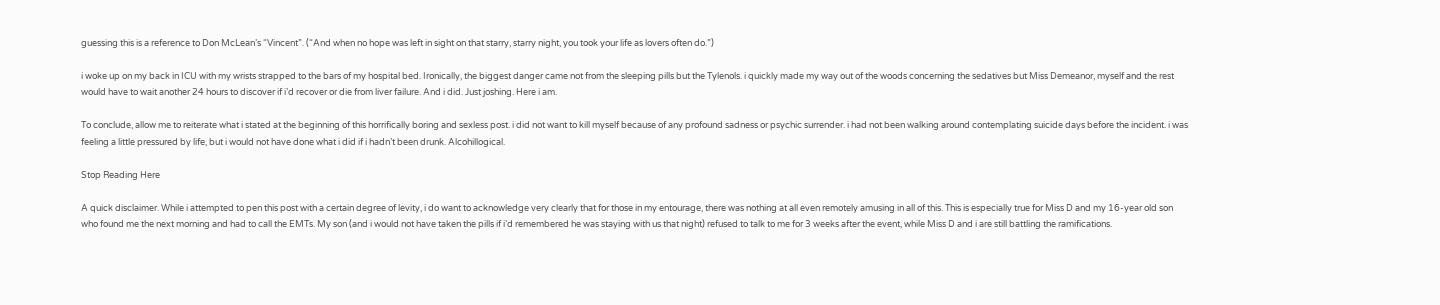guessing this is a reference to Don McLean’s “Vincent”. (“And when no hope was left in sight on that starry, starry night, you took your life as lovers often do.”)

i woke up on my back in ICU with my wrists strapped to the bars of my hospital bed. Ironically, the biggest danger came not from the sleeping pills but the Tylenols. i quickly made my way out of the woods concerning the sedatives but Miss Demeanor, myself and the rest would have to wait another 24 hours to discover if i’d recover or die from liver failure. And i did. Just joshing. Here i am.

To conclude, allow me to reiterate what i stated at the beginning of this horrifically boring and sexless post. i did not want to kill myself because of any profound sadness or psychic surrender. i had not been walking around contemplating suicide days before the incident. i was feeling a little pressured by life, but i would not have done what i did if i hadn’t been drunk. Alcohillogical.

Stop Reading Here

A quick disclaimer. While i attempted to pen this post with a certain degree of levity, i do want to acknowledge very clearly that for those in my entourage, there was nothing at all even remotely amusing in all of this. This is especially true for Miss D and my 16-year old son who found me the next morning and had to call the EMTs. My son (and i would not have taken the pills if i’d remembered he was staying with us that night) refused to talk to me for 3 weeks after the event, while Miss D and i are still battling the ramifications.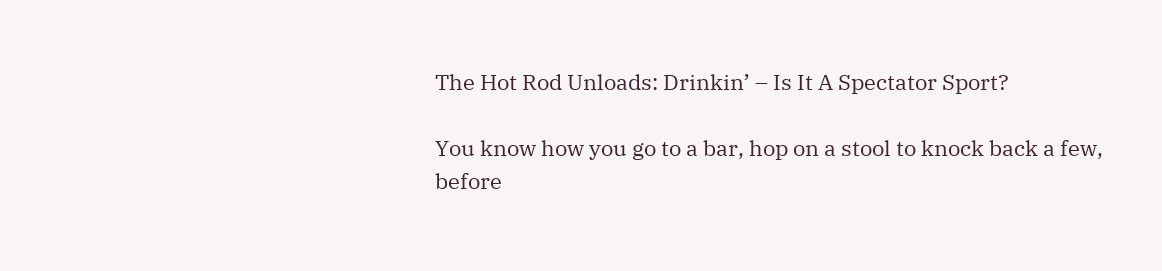The Hot Rod Unloads: Drinkin’ – Is It A Spectator Sport?

You know how you go to a bar, hop on a stool to knock back a few, before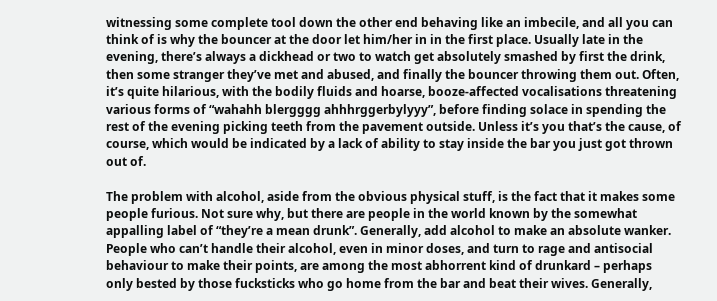witnessing some complete tool down the other end behaving like an imbecile, and all you can think of is why the bouncer at the door let him/her in in the first place. Usually late in the evening, there’s always a dickhead or two to watch get absolutely smashed by first the drink, then some stranger they’ve met and abused, and finally the bouncer throwing them out. Often, it’s quite hilarious, with the bodily fluids and hoarse, booze-affected vocalisations threatening various forms of “wahahh blergggg ahhhrggerbylyyy”, before finding solace in spending the rest of the evening picking teeth from the pavement outside. Unless it’s you that’s the cause, of course, which would be indicated by a lack of ability to stay inside the bar you just got thrown out of.

The problem with alcohol, aside from the obvious physical stuff, is the fact that it makes some people furious. Not sure why, but there are people in the world known by the somewhat appalling label of “they’re a mean drunk”. Generally, add alcohol to make an absolute wanker. People who can’t handle their alcohol, even in minor doses, and turn to rage and antisocial behaviour to make their points, are among the most abhorrent kind of drunkard – perhaps only bested by those fucksticks who go home from the bar and beat their wives. Generally,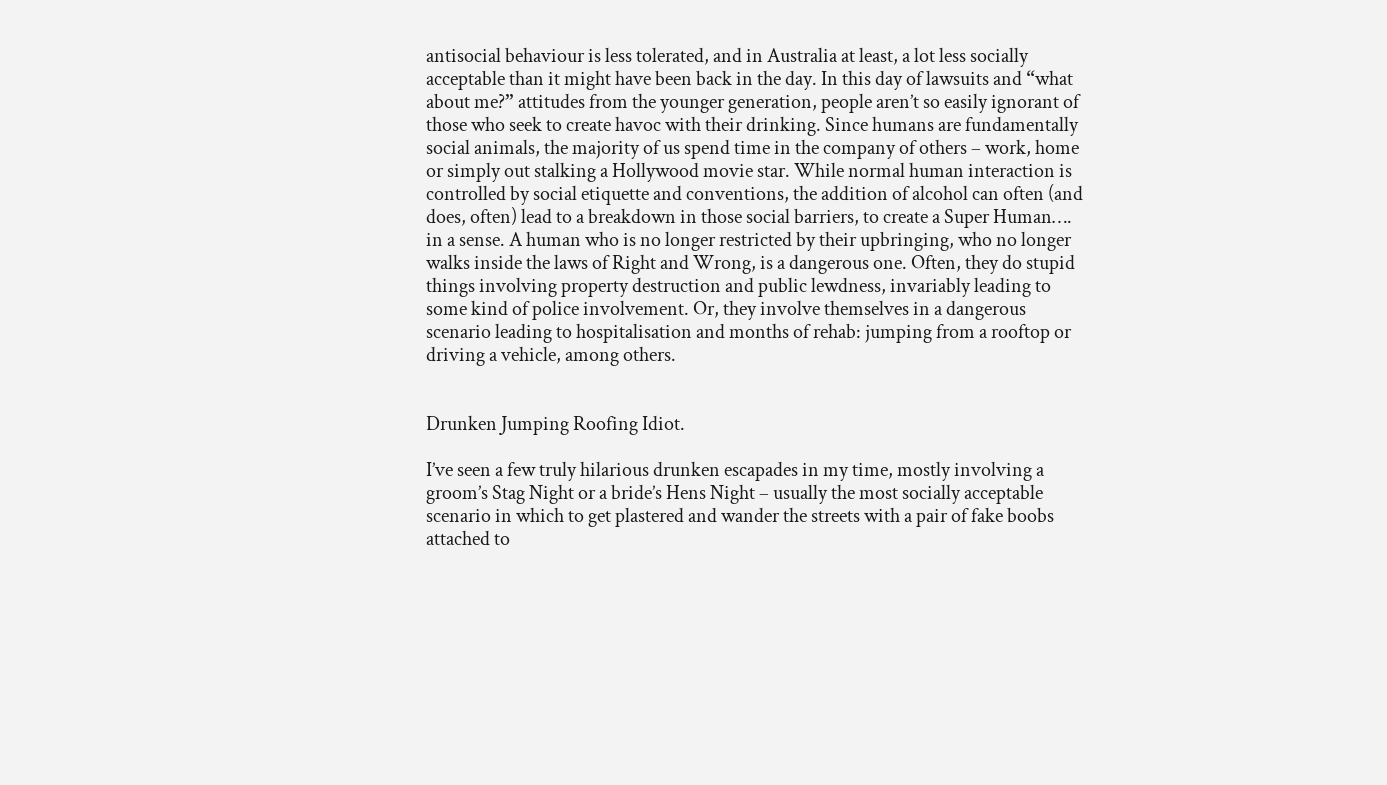antisocial behaviour is less tolerated, and in Australia at least, a lot less socially acceptable than it might have been back in the day. In this day of lawsuits and “what about me?” attitudes from the younger generation, people aren’t so easily ignorant of those who seek to create havoc with their drinking. Since humans are fundamentally social animals, the majority of us spend time in the company of others – work, home or simply out stalking a Hollywood movie star. While normal human interaction is controlled by social etiquette and conventions, the addition of alcohol can often (and does, often) lead to a breakdown in those social barriers, to create a Super Human…. in a sense. A human who is no longer restricted by their upbringing, who no longer walks inside the laws of Right and Wrong, is a dangerous one. Often, they do stupid things involving property destruction and public lewdness, invariably leading to some kind of police involvement. Or, they involve themselves in a dangerous scenario leading to hospitalisation and months of rehab: jumping from a rooftop or driving a vehicle, among others.


Drunken Jumping Roofing Idiot.

I’ve seen a few truly hilarious drunken escapades in my time, mostly involving a groom’s Stag Night or a bride’s Hens Night – usually the most socially acceptable scenario in which to get plastered and wander the streets with a pair of fake boobs attached to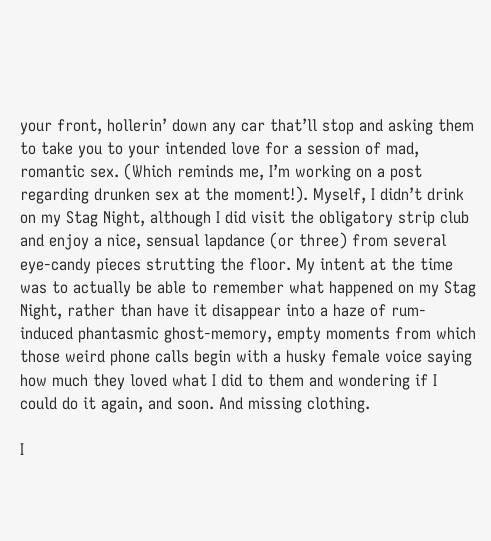your front, hollerin’ down any car that’ll stop and asking them to take you to your intended love for a session of mad, romantic sex. (Which reminds me, I’m working on a post regarding drunken sex at the moment!). Myself, I didn’t drink on my Stag Night, although I did visit the obligatory strip club and enjoy a nice, sensual lapdance (or three) from several eye-candy pieces strutting the floor. My intent at the time was to actually be able to remember what happened on my Stag Night, rather than have it disappear into a haze of rum-induced phantasmic ghost-memory, empty moments from which those weird phone calls begin with a husky female voice saying how much they loved what I did to them and wondering if I could do it again, and soon. And missing clothing.

I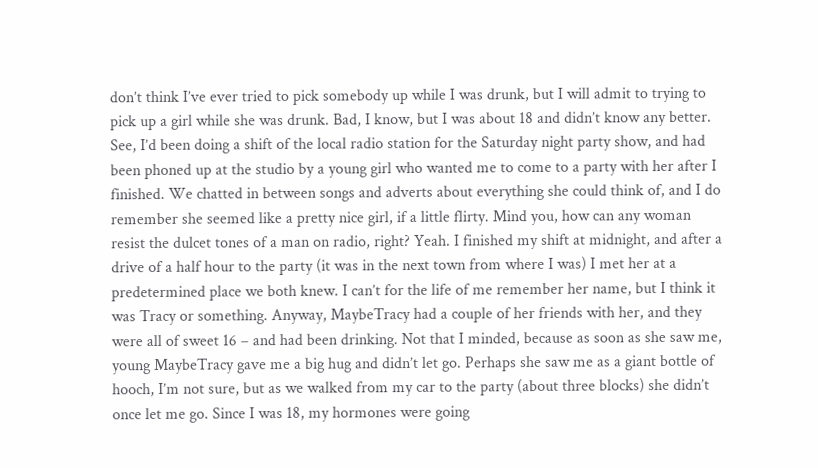don’t think I’ve ever tried to pick somebody up while I was drunk, but I will admit to trying to pick up a girl while she was drunk. Bad, I know, but I was about 18 and didn’t know any better. See, I’d been doing a shift of the local radio station for the Saturday night party show, and had been phoned up at the studio by a young girl who wanted me to come to a party with her after I finished. We chatted in between songs and adverts about everything she could think of, and I do remember she seemed like a pretty nice girl, if a little flirty. Mind you, how can any woman resist the dulcet tones of a man on radio, right? Yeah. I finished my shift at midnight, and after a drive of a half hour to the party (it was in the next town from where I was) I met her at a predetermined place we both knew. I can’t for the life of me remember her name, but I think it was Tracy or something. Anyway, MaybeTracy had a couple of her friends with her, and they were all of sweet 16 – and had been drinking. Not that I minded, because as soon as she saw me, young MaybeTracy gave me a big hug and didn’t let go. Perhaps she saw me as a giant bottle of hooch, I’m not sure, but as we walked from my car to the party (about three blocks) she didn’t once let me go. Since I was 18, my hormones were going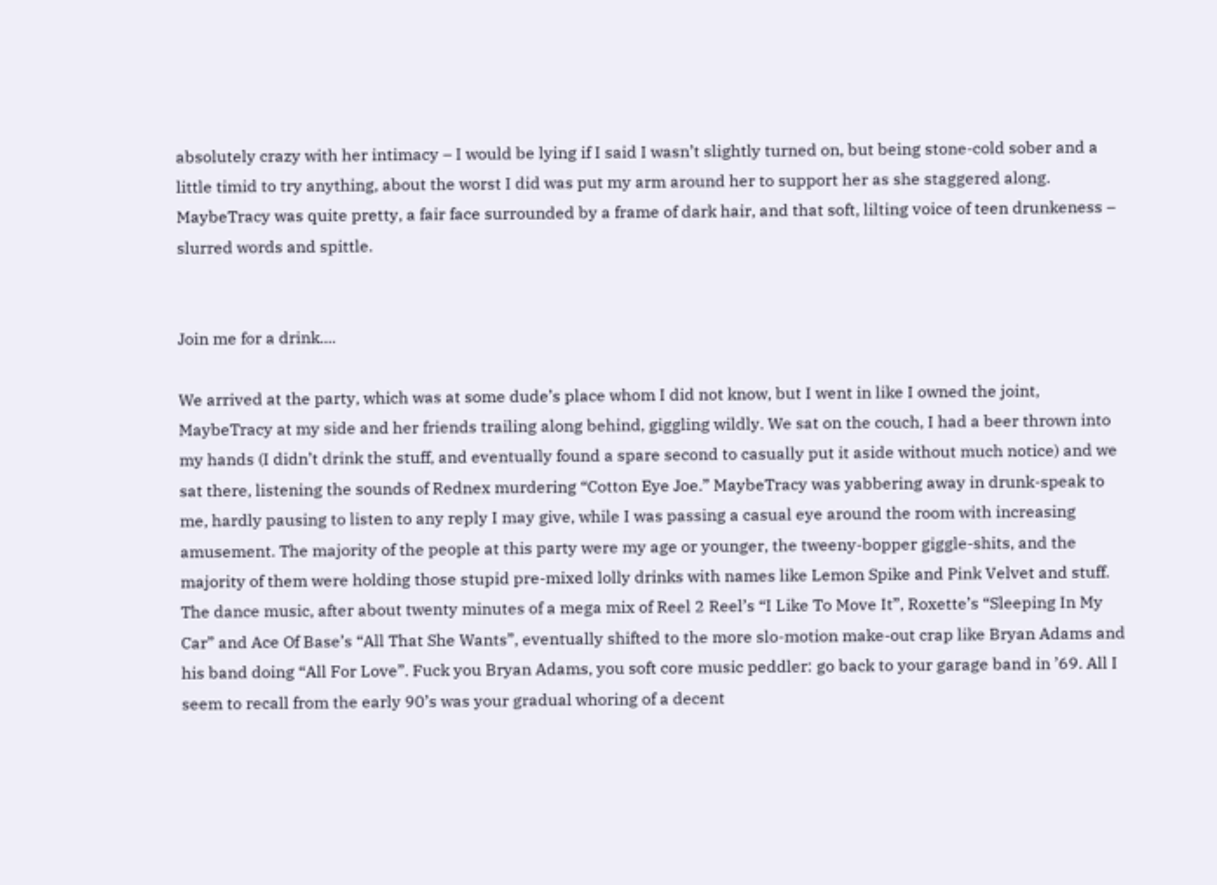absolutely crazy with her intimacy – I would be lying if I said I wasn’t slightly turned on, but being stone-cold sober and a little timid to try anything, about the worst I did was put my arm around her to support her as she staggered along. MaybeTracy was quite pretty, a fair face surrounded by a frame of dark hair, and that soft, lilting voice of teen drunkeness – slurred words and spittle.


Join me for a drink....

We arrived at the party, which was at some dude’s place whom I did not know, but I went in like I owned the joint, MaybeTracy at my side and her friends trailing along behind, giggling wildly. We sat on the couch, I had a beer thrown into my hands (I didn’t drink the stuff, and eventually found a spare second to casually put it aside without much notice) and we sat there, listening the sounds of Rednex murdering “Cotton Eye Joe.” MaybeTracy was yabbering away in drunk-speak to me, hardly pausing to listen to any reply I may give, while I was passing a casual eye around the room with increasing amusement. The majority of the people at this party were my age or younger, the tweeny-bopper giggle-shits, and the majority of them were holding those stupid pre-mixed lolly drinks with names like Lemon Spike and Pink Velvet and stuff. The dance music, after about twenty minutes of a mega mix of Reel 2 Reel’s “I Like To Move It”, Roxette’s “Sleeping In My Car” and Ace Of Base’s “All That She Wants”, eventually shifted to the more slo-motion make-out crap like Bryan Adams and his band doing “All For Love”. Fuck you Bryan Adams, you soft core music peddler: go back to your garage band in ’69. All I seem to recall from the early 90’s was your gradual whoring of a decent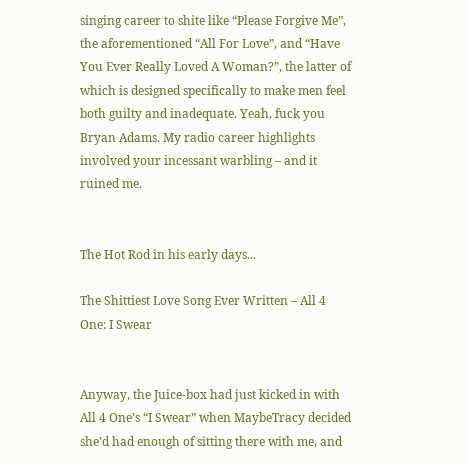singing career to shite like “Please Forgive Me”, the aforementioned “All For Love”, and “Have You Ever Really Loved A Woman?”, the latter of which is designed specifically to make men feel both guilty and inadequate. Yeah, fuck you Bryan Adams. My radio career highlights involved your incessant warbling – and it ruined me.


The Hot Rod in his early days...

The Shittiest Love Song Ever Written – All 4 One: I Swear


Anyway, the Juice-box had just kicked in with All 4 One’s “I Swear” when MaybeTracy decided she’d had enough of sitting there with me, and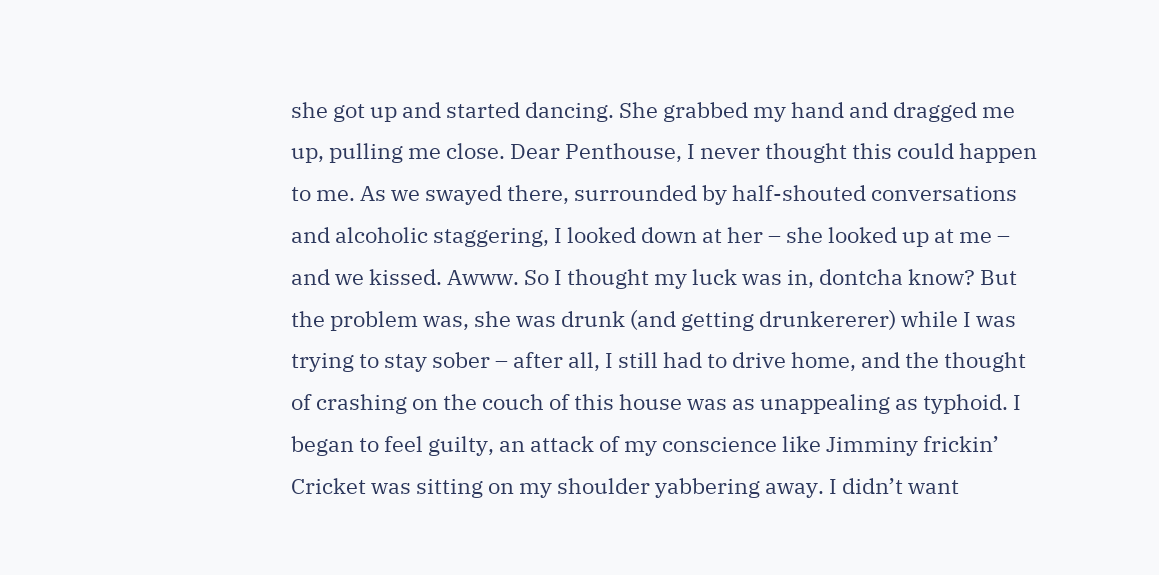she got up and started dancing. She grabbed my hand and dragged me up, pulling me close. Dear Penthouse, I never thought this could happen to me. As we swayed there, surrounded by half-shouted conversations and alcoholic staggering, I looked down at her – she looked up at me – and we kissed. Awww. So I thought my luck was in, dontcha know? But the problem was, she was drunk (and getting drunkererer) while I was trying to stay sober – after all, I still had to drive home, and the thought of crashing on the couch of this house was as unappealing as typhoid. I began to feel guilty, an attack of my conscience like Jimminy frickin’ Cricket was sitting on my shoulder yabbering away. I didn’t want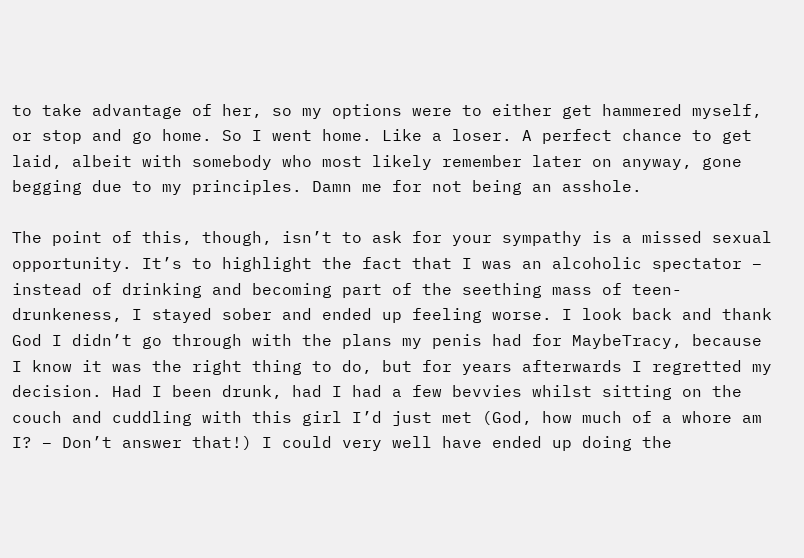to take advantage of her, so my options were to either get hammered myself, or stop and go home. So I went home. Like a loser. A perfect chance to get laid, albeit with somebody who most likely remember later on anyway, gone begging due to my principles. Damn me for not being an asshole.

The point of this, though, isn’t to ask for your sympathy is a missed sexual opportunity. It’s to highlight the fact that I was an alcoholic spectator – instead of drinking and becoming part of the seething mass of teen-drunkeness, I stayed sober and ended up feeling worse. I look back and thank God I didn’t go through with the plans my penis had for MaybeTracy, because I know it was the right thing to do, but for years afterwards I regretted my decision. Had I been drunk, had I had a few bevvies whilst sitting on the couch and cuddling with this girl I’d just met (God, how much of a whore am I? – Don’t answer that!) I could very well have ended up doing the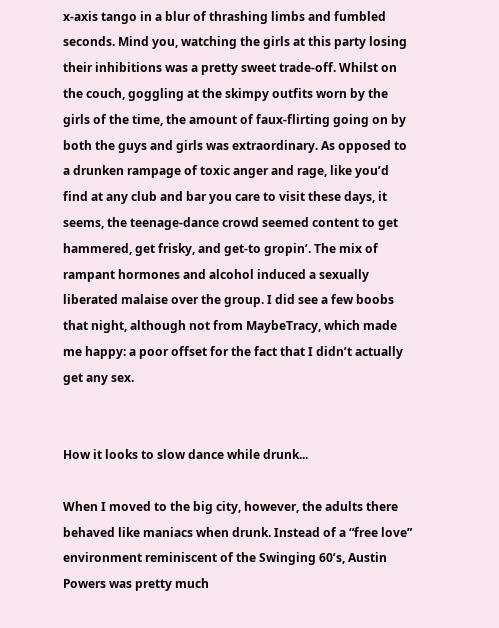x-axis tango in a blur of thrashing limbs and fumbled seconds. Mind you, watching the girls at this party losing their inhibitions was a pretty sweet trade-off. Whilst on the couch, goggling at the skimpy outfits worn by the girls of the time, the amount of faux-flirting going on by both the guys and girls was extraordinary. As opposed to a drunken rampage of toxic anger and rage, like you’d find at any club and bar you care to visit these days, it seems, the teenage-dance crowd seemed content to get hammered, get frisky, and get-to gropin’. The mix of rampant hormones and alcohol induced a sexually liberated malaise over the group. I did see a few boobs that night, although not from MaybeTracy, which made me happy: a poor offset for the fact that I didn’t actually get any sex.


How it looks to slow dance while drunk...

When I moved to the big city, however, the adults there behaved like maniacs when drunk. Instead of a “free love” environment reminiscent of the Swinging 60’s, Austin Powers was pretty much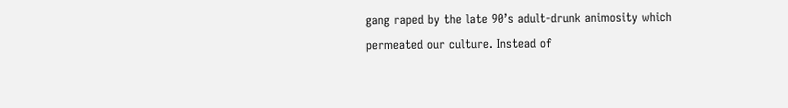gang raped by the late 90’s adult-drunk animosity which permeated our culture. Instead of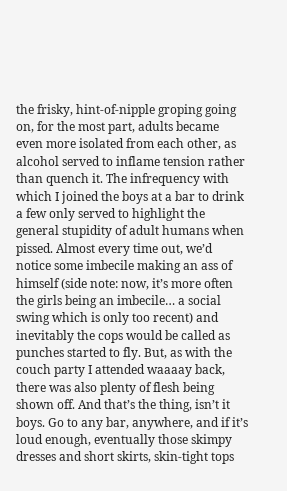the frisky, hint-of-nipple groping going on, for the most part, adults became even more isolated from each other, as alcohol served to inflame tension rather than quench it. The infrequency with which I joined the boys at a bar to drink a few only served to highlight the general stupidity of adult humans when pissed. Almost every time out, we’d notice some imbecile making an ass of himself (side note: now, it’s more often the girls being an imbecile… a social swing which is only too recent) and inevitably the cops would be called as punches started to fly. But, as with the couch party I attended waaaay back, there was also plenty of flesh being shown off. And that’s the thing, isn’t it boys. Go to any bar, anywhere, and if it’s loud enough, eventually those skimpy dresses and short skirts, skin-tight tops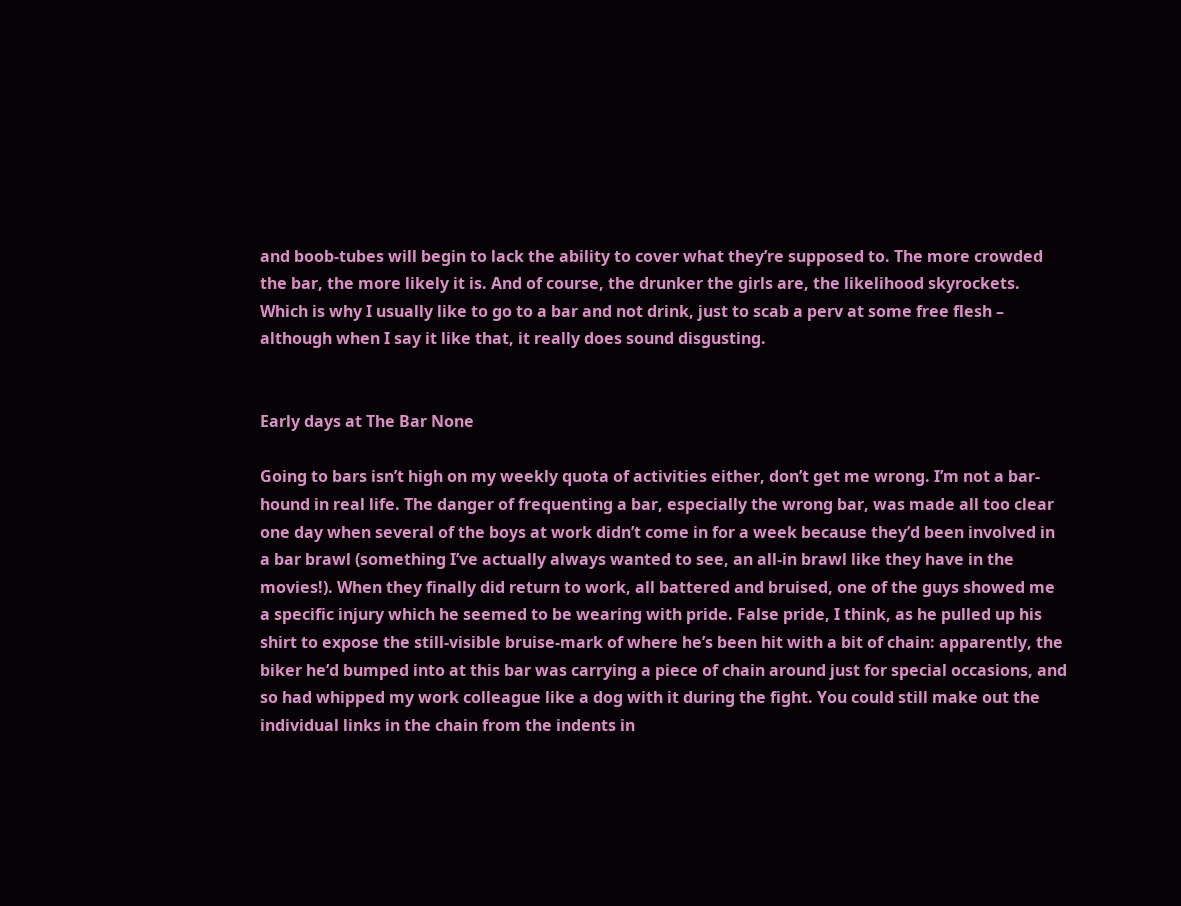and boob-tubes will begin to lack the ability to cover what they’re supposed to. The more crowded the bar, the more likely it is. And of course, the drunker the girls are, the likelihood skyrockets. Which is why I usually like to go to a bar and not drink, just to scab a perv at some free flesh – although when I say it like that, it really does sound disgusting.


Early days at The Bar None

Going to bars isn’t high on my weekly quota of activities either, don’t get me wrong. I’m not a bar-hound in real life. The danger of frequenting a bar, especially the wrong bar, was made all too clear one day when several of the boys at work didn’t come in for a week because they’d been involved in a bar brawl (something I’ve actually always wanted to see, an all-in brawl like they have in the movies!). When they finally did return to work, all battered and bruised, one of the guys showed me a specific injury which he seemed to be wearing with pride. False pride, I think, as he pulled up his shirt to expose the still-visible bruise-mark of where he’s been hit with a bit of chain: apparently, the biker he’d bumped into at this bar was carrying a piece of chain around just for special occasions, and so had whipped my work colleague like a dog with it during the fight. You could still make out the individual links in the chain from the indents in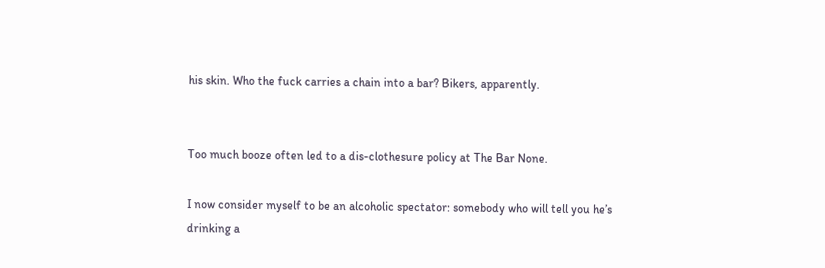his skin. Who the fuck carries a chain into a bar? Bikers, apparently.


Too much booze often led to a dis-clothesure policy at The Bar None.

I now consider myself to be an alcoholic spectator: somebody who will tell you he’s drinking a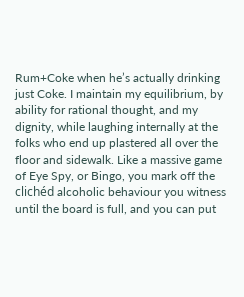Rum+Coke when he’s actually drinking just Coke. I maintain my equilibrium, by ability for rational thought, and my dignity, while laughing internally at the folks who end up plastered all over the floor and sidewalk. Like a massive game of Eye Spy, or Bingo, you mark off the clichéd alcoholic behaviour you witness until the board is full, and you can put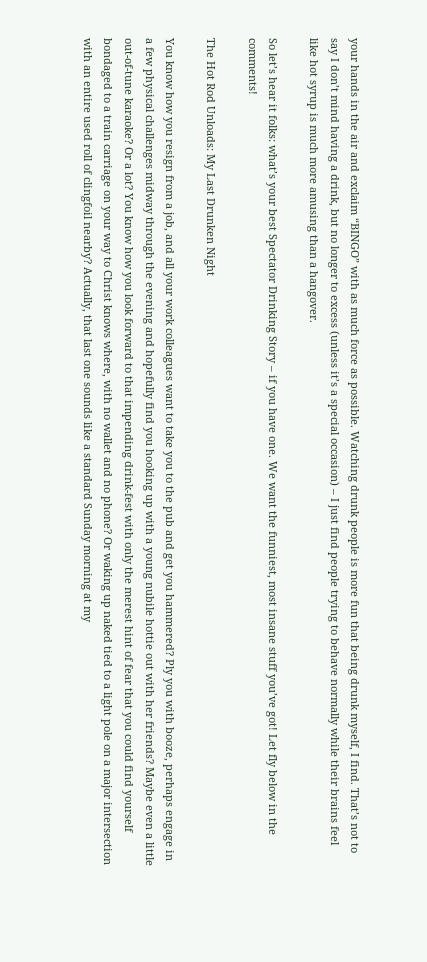your hands in the air and exclaim “BINGO” with as much force as possible. Watching drunk people is more fun that being drunk myself, I find. That’s not to say I don’t mind having a drink, but no longer to excess (unless it’s a special occasion) – I just find people trying to behave normally while their brains feel like hot syrup is much more amusing than a hangover.

So let’s hear it folks: what’s your best Spectator Drinking Story – if you have one. We want the funniest, most insane stuff you’ve got! Let fly below in the comments!

The Hot Rod Unloads: My Last Drunken Night

You know how you resign from a job, and all your work colleagues want to take you to the pub and get you hammered? Ply you with booze, perhaps engage in a few physical challenges midway through the evening and hopefully find you hooking up with a young nubile hottie out with her friends? Maybe even a little out-of-tune karaoke? Or a lot? You know how you look forward to that impending drink-fest with only the merest hint of fear that you could find yourself bondaged to a train carriage on your way to Christ knows where, with no wallet and no phone? Or waking up naked tied to a light pole on a major intersection with an entire used roll of clingfoil nearby? Actually, that last one sounds like a standard Sunday morning at my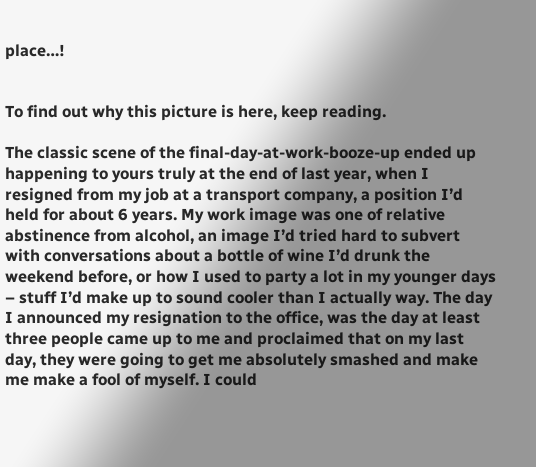place…!


To find out why this picture is here, keep reading.

The classic scene of the final-day-at-work-booze-up ended up happening to yours truly at the end of last year, when I resigned from my job at a transport company, a position I’d held for about 6 years. My work image was one of relative abstinence from alcohol, an image I’d tried hard to subvert with conversations about a bottle of wine I’d drunk the weekend before, or how I used to party a lot in my younger days – stuff I’d make up to sound cooler than I actually way. The day I announced my resignation to the office, was the day at least three people came up to me and proclaimed that on my last day, they were going to get me absolutely smashed and make me make a fool of myself. I could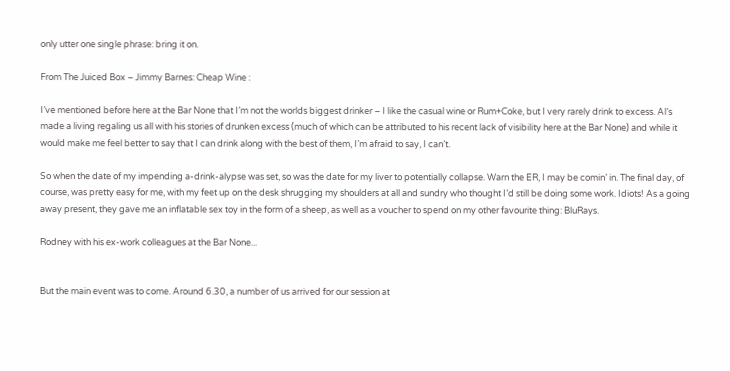only utter one single phrase: bring it on.

From The Juiced Box – Jimmy Barnes: Cheap Wine :

I’ve mentioned before here at the Bar None that I’m not the worlds biggest drinker – I like the casual wine or Rum+Coke, but I very rarely drink to excess. Al’s made a living regaling us all with his stories of drunken excess (much of which can be attributed to his recent lack of visibility here at the Bar None) and while it would make me feel better to say that I can drink along with the best of them, I’m afraid to say, I can’t.

So when the date of my impending a-drink-alypse was set, so was the date for my liver to potentially collapse. Warn the ER, I may be comin’ in. The final day, of course, was pretty easy for me, with my feet up on the desk shrugging my shoulders at all and sundry who thought I’d still be doing some work. Idiots! As a going away present, they gave me an inflatable sex toy in the form of a sheep, as well as a voucher to spend on my other favourite thing: BluRays.

Rodney with his ex-work colleagues at the Bar None...


But the main event was to come. Around 6.30, a number of us arrived for our session at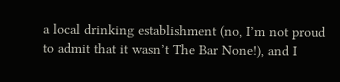a local drinking establishment (no, I’m not proud to admit that it wasn’t The Bar None!), and I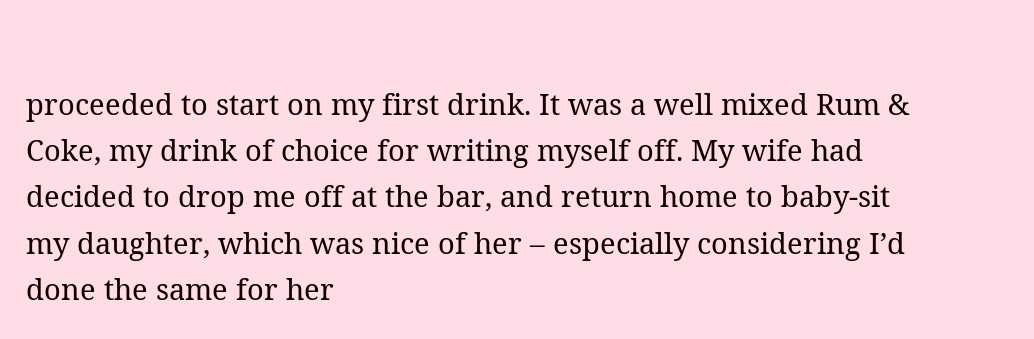proceeded to start on my first drink. It was a well mixed Rum & Coke, my drink of choice for writing myself off. My wife had decided to drop me off at the bar, and return home to baby-sit my daughter, which was nice of her – especially considering I’d done the same for her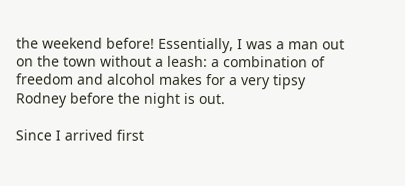the weekend before! Essentially, I was a man out on the town without a leash: a combination of freedom and alcohol makes for a very tipsy Rodney before the night is out.

Since I arrived first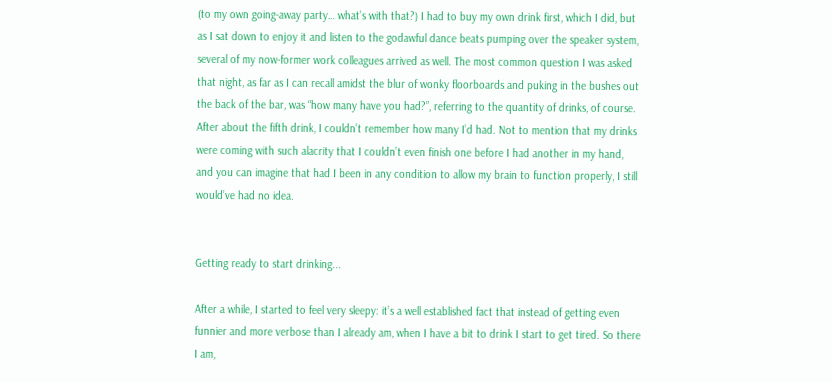(to my own going-away party… what’s with that?) I had to buy my own drink first, which I did, but as I sat down to enjoy it and listen to the godawful dance beats pumping over the speaker system, several of my now-former work colleagues arrived as well. The most common question I was asked that night, as far as I can recall amidst the blur of wonky floorboards and puking in the bushes out the back of the bar, was “how many have you had?”, referring to the quantity of drinks, of course. After about the fifth drink, I couldn’t remember how many I’d had. Not to mention that my drinks were coming with such alacrity that I couldn’t even finish one before I had another in my hand, and you can imagine that had I been in any condition to allow my brain to function properly, I still would’ve had no idea.


Getting ready to start drinking...

After a while, I started to feel very sleepy: it’s a well established fact that instead of getting even funnier and more verbose than I already am, when I have a bit to drink I start to get tired. So there I am,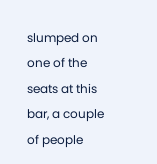slumped on one of the seats at this bar, a couple of people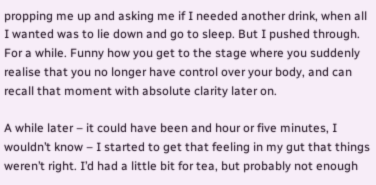propping me up and asking me if I needed another drink, when all I wanted was to lie down and go to sleep. But I pushed through. For a while. Funny how you get to the stage where you suddenly realise that you no longer have control over your body, and can recall that moment with absolute clarity later on.

A while later – it could have been and hour or five minutes, I wouldn’t know – I started to get that feeling in my gut that things weren’t right. I’d had a little bit for tea, but probably not enough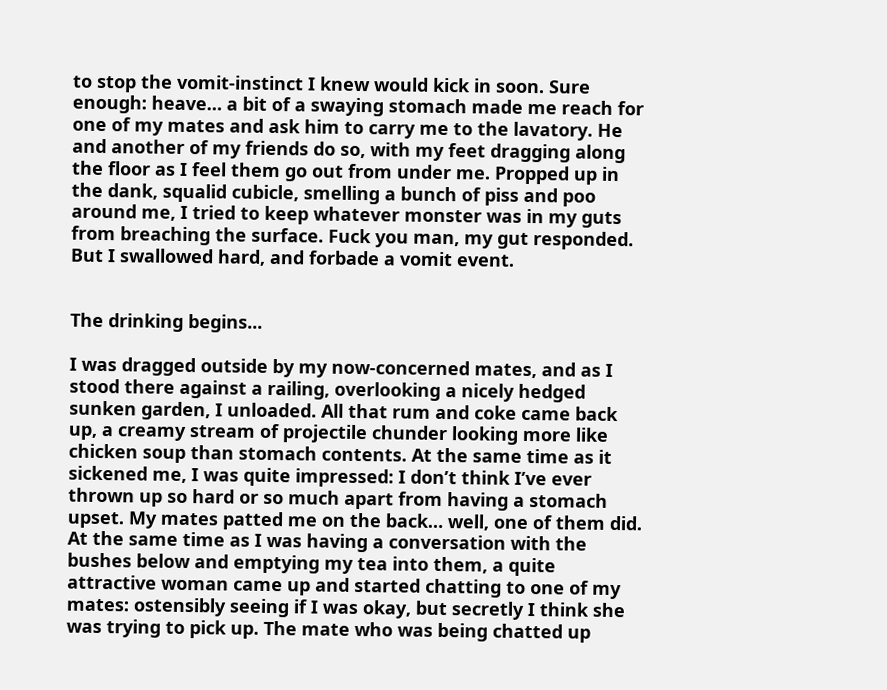to stop the vomit-instinct I knew would kick in soon. Sure enough: heave… a bit of a swaying stomach made me reach for one of my mates and ask him to carry me to the lavatory. He and another of my friends do so, with my feet dragging along the floor as I feel them go out from under me. Propped up in the dank, squalid cubicle, smelling a bunch of piss and poo around me, I tried to keep whatever monster was in my guts from breaching the surface. Fuck you man, my gut responded. But I swallowed hard, and forbade a vomit event.


The drinking begins...

I was dragged outside by my now-concerned mates, and as I stood there against a railing, overlooking a nicely hedged sunken garden, I unloaded. All that rum and coke came back up, a creamy stream of projectile chunder looking more like chicken soup than stomach contents. At the same time as it sickened me, I was quite impressed: I don’t think I’ve ever thrown up so hard or so much apart from having a stomach upset. My mates patted me on the back… well, one of them did. At the same time as I was having a conversation with the bushes below and emptying my tea into them, a quite attractive woman came up and started chatting to one of my mates: ostensibly seeing if I was okay, but secretly I think she was trying to pick up. The mate who was being chatted up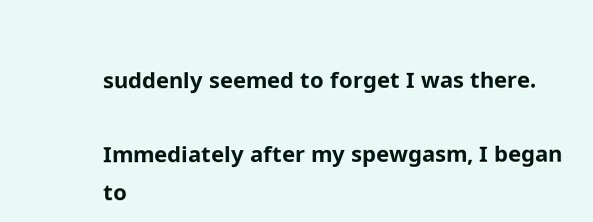suddenly seemed to forget I was there.

Immediately after my spewgasm, I began to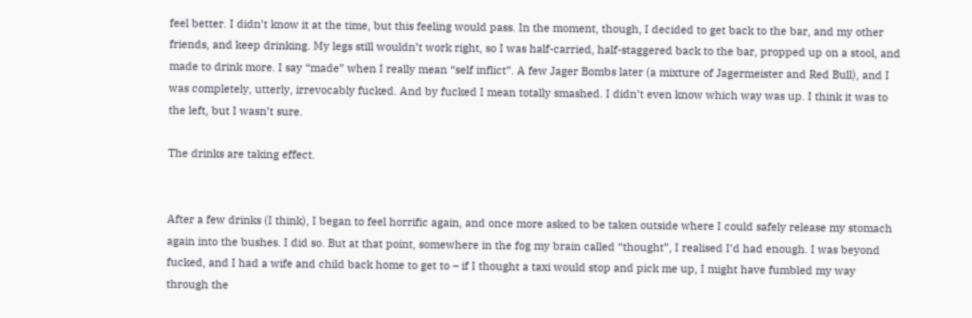feel better. I didn’t know it at the time, but this feeling would pass. In the moment, though, I decided to get back to the bar, and my other friends, and keep drinking. My legs still wouldn’t work right, so I was half-carried, half-staggered back to the bar, propped up on a stool, and made to drink more. I say “made” when I really mean “self inflict”. A few Jager Bombs later (a mixture of Jagermeister and Red Bull), and I was completely, utterly, irrevocably fucked. And by fucked I mean totally smashed. I didn’t even know which way was up. I think it was to the left, but I wasn’t sure.

The drinks are taking effect.


After a few drinks (I think), I began to feel horrific again, and once more asked to be taken outside where I could safely release my stomach again into the bushes. I did so. But at that point, somewhere in the fog my brain called “thought”, I realised I’d had enough. I was beyond fucked, and I had a wife and child back home to get to – if I thought a taxi would stop and pick me up, I might have fumbled my way through the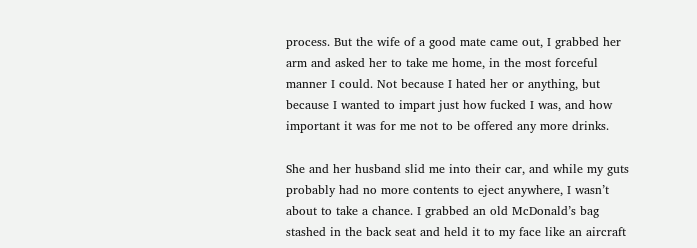process. But the wife of a good mate came out, I grabbed her arm and asked her to take me home, in the most forceful manner I could. Not because I hated her or anything, but because I wanted to impart just how fucked I was, and how important it was for me not to be offered any more drinks.

She and her husband slid me into their car, and while my guts probably had no more contents to eject anywhere, I wasn’t about to take a chance. I grabbed an old McDonald’s bag stashed in the back seat and held it to my face like an aircraft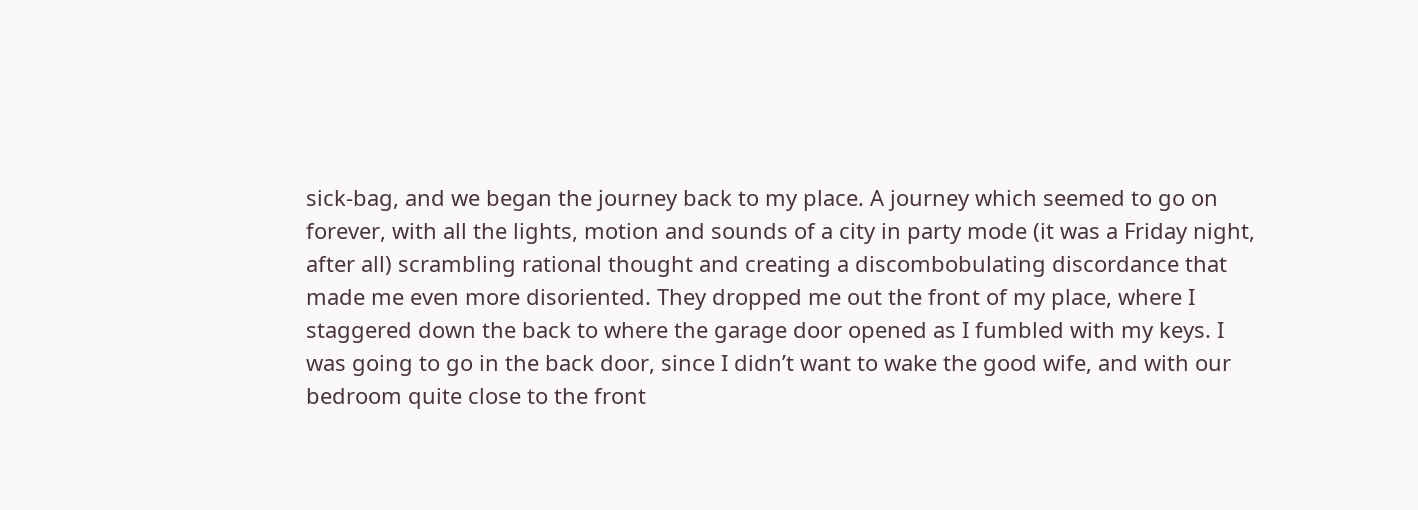sick-bag, and we began the journey back to my place. A journey which seemed to go on forever, with all the lights, motion and sounds of a city in party mode (it was a Friday night, after all) scrambling rational thought and creating a discombobulating discordance that made me even more disoriented. They dropped me out the front of my place, where I staggered down the back to where the garage door opened as I fumbled with my keys. I was going to go in the back door, since I didn’t want to wake the good wife, and with our bedroom quite close to the front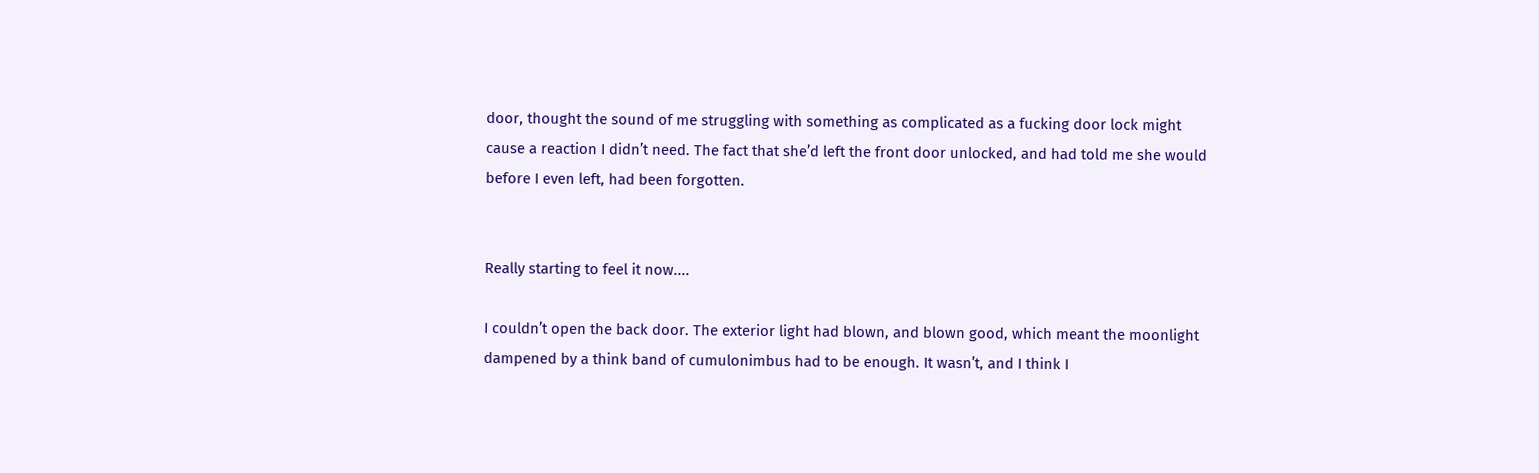door, thought the sound of me struggling with something as complicated as a fucking door lock might cause a reaction I didn’t need. The fact that she’d left the front door unlocked, and had told me she would before I even left, had been forgotten.


Really starting to feel it now....

I couldn’t open the back door. The exterior light had blown, and blown good, which meant the moonlight dampened by a think band of cumulonimbus had to be enough. It wasn’t, and I think I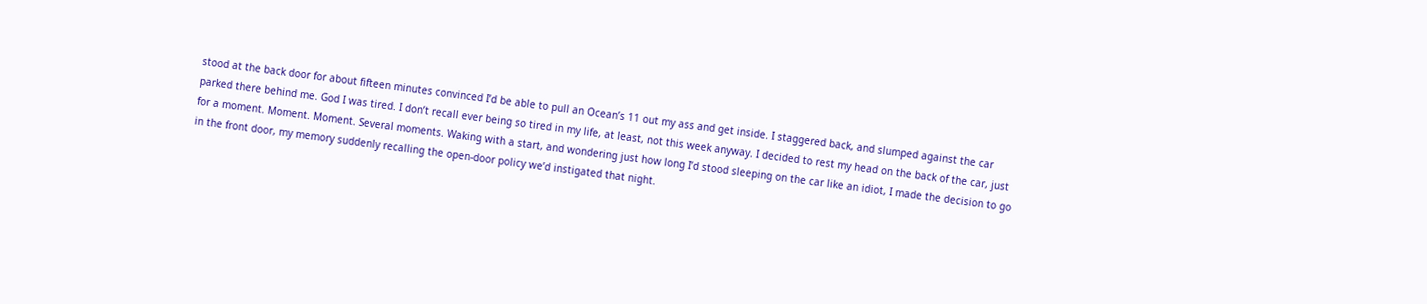stood at the back door for about fifteen minutes convinced I’d be able to pull an Ocean’s 11 out my ass and get inside. I staggered back, and slumped against the car parked there behind me. God I was tired. I don’t recall ever being so tired in my life, at least, not this week anyway. I decided to rest my head on the back of the car, just for a moment. Moment. Moment. Several moments. Waking with a start, and wondering just how long I’d stood sleeping on the car like an idiot, I made the decision to go in the front door, my memory suddenly recalling the open-door policy we’d instigated that night.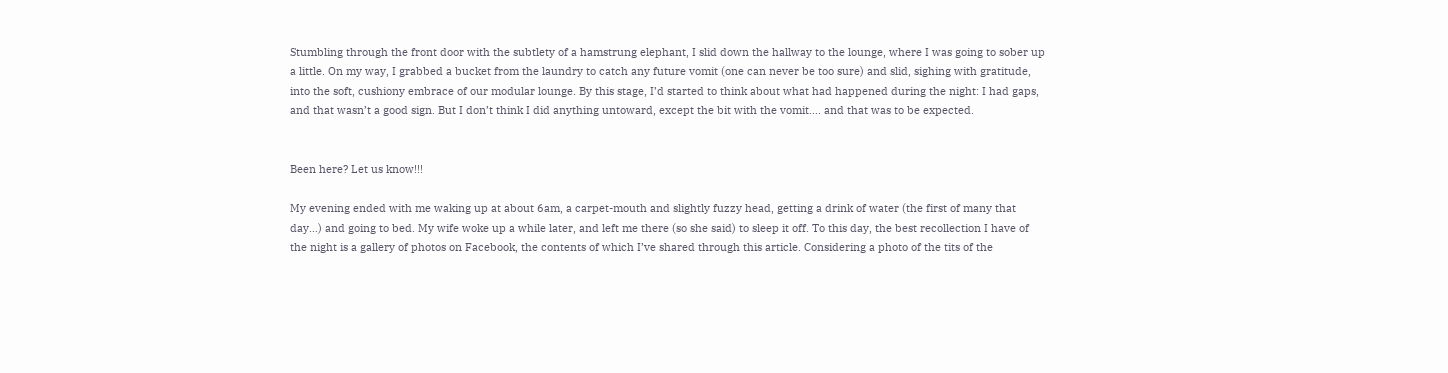Stumbling through the front door with the subtlety of a hamstrung elephant, I slid down the hallway to the lounge, where I was going to sober up a little. On my way, I grabbed a bucket from the laundry to catch any future vomit (one can never be too sure) and slid, sighing with gratitude, into the soft, cushiony embrace of our modular lounge. By this stage, I’d started to think about what had happened during the night: I had gaps, and that wasn’t a good sign. But I don’t think I did anything untoward, except the bit with the vomit…. and that was to be expected.


Been here? Let us know!!!

My evening ended with me waking up at about 6am, a carpet-mouth and slightly fuzzy head, getting a drink of water (the first of many that day…) and going to bed. My wife woke up a while later, and left me there (so she said) to sleep it off. To this day, the best recollection I have of the night is a gallery of photos on Facebook, the contents of which I’ve shared through this article. Considering a photo of the tits of the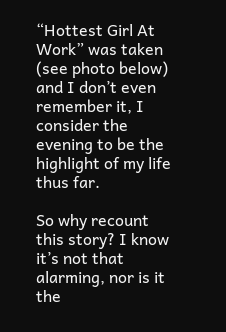“Hottest Girl At Work” was taken (see photo below) and I don’t even remember it, I consider the evening to be the highlight of my life thus far.

So why recount this story? I know it’s not that alarming, nor is it the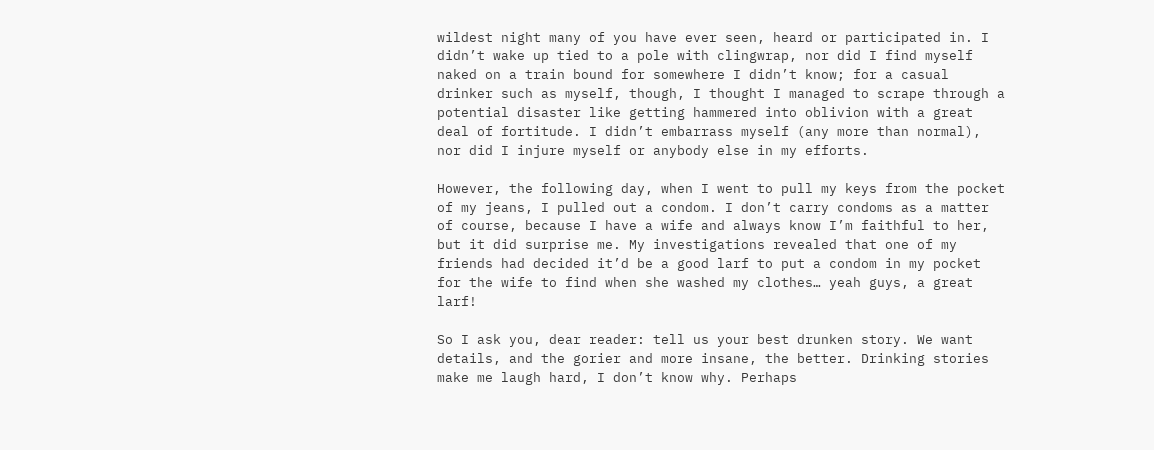wildest night many of you have ever seen, heard or participated in. I didn’t wake up tied to a pole with clingwrap, nor did I find myself naked on a train bound for somewhere I didn’t know; for a casual drinker such as myself, though, I thought I managed to scrape through a potential disaster like getting hammered into oblivion with a great deal of fortitude. I didn’t embarrass myself (any more than normal), nor did I injure myself or anybody else in my efforts.

However, the following day, when I went to pull my keys from the pocket of my jeans, I pulled out a condom. I don’t carry condoms as a matter of course, because I have a wife and always know I’m faithful to her, but it did surprise me. My investigations revealed that one of my friends had decided it’d be a good larf to put a condom in my pocket for the wife to find when she washed my clothes… yeah guys, a great larf!

So I ask you, dear reader: tell us your best drunken story. We want details, and the gorier and more insane, the better. Drinking stories make me laugh hard, I don’t know why. Perhaps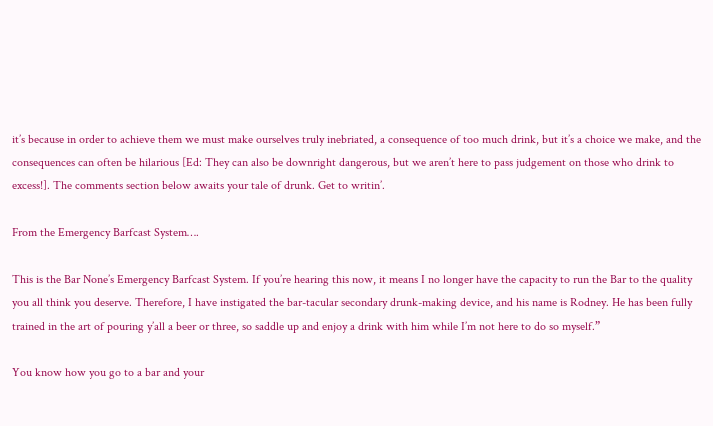it’s because in order to achieve them we must make ourselves truly inebriated, a consequence of too much drink, but it’s a choice we make, and the consequences can often be hilarious [Ed: They can also be downright dangerous, but we aren’t here to pass judgement on those who drink to excess!]. The comments section below awaits your tale of drunk. Get to writin’.

From the Emergency Barfcast System….

This is the Bar None’s Emergency Barfcast System. If you’re hearing this now, it means I no longer have the capacity to run the Bar to the quality you all think you deserve. Therefore, I have instigated the bar-tacular secondary drunk-making device, and his name is Rodney. He has been fully trained in the art of pouring y’all a beer or three, so saddle up and enjoy a drink with him while I’m not here to do so myself.”

You know how you go to a bar and your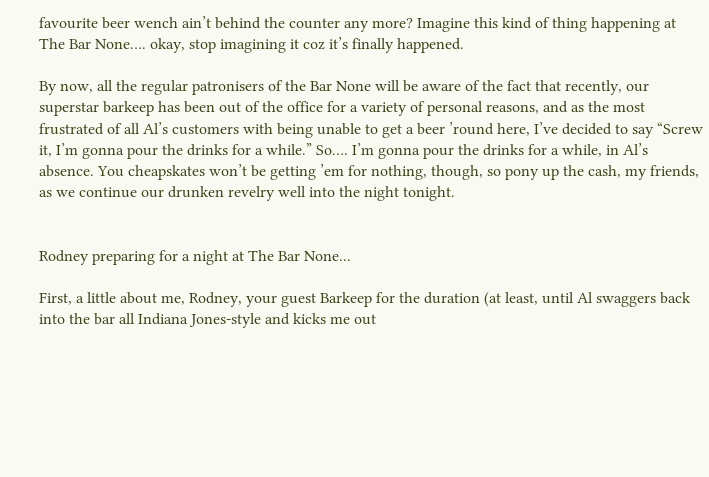favourite beer wench ain’t behind the counter any more? Imagine this kind of thing happening at The Bar None…. okay, stop imagining it coz it’s finally happened.

By now, all the regular patronisers of the Bar None will be aware of the fact that recently, our superstar barkeep has been out of the office for a variety of personal reasons, and as the most frustrated of all Al’s customers with being unable to get a beer ’round here, I’ve decided to say “Screw it, I’m gonna pour the drinks for a while.” So…. I’m gonna pour the drinks for a while, in Al’s absence. You cheapskates won’t be getting ’em for nothing, though, so pony up the cash, my friends, as we continue our drunken revelry well into the night tonight.


Rodney preparing for a night at The Bar None...

First, a little about me, Rodney, your guest Barkeep for the duration (at least, until Al swaggers back into the bar all Indiana Jones-style and kicks me out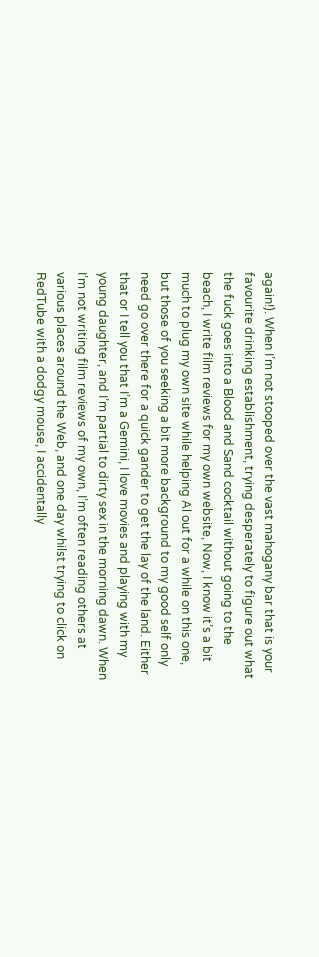again!). When I’m not stooped over the vast mahogany bar that is your favourite drinking establishment, trying desperately to figure out what the fuck goes into a Blood and Sand cocktail without going to the beach, I write film reviews for my own website, Now, I know it’s a bit much to plug my own site while helping Al out for a while on this one, but those of you seeking a bit more background to my good self only need go over there for a quick gander to get the lay of the land. Either that or I tell you that I’m a Gemini, I love movies and playing with my young daughter, and I’m partial to dirty sex in the morning dawn. When I’m not writing film reviews of my own, I’m often reading others at various places around the Web, and one day whilst trying to click on RedTube with a dodgy mouse, I accidentally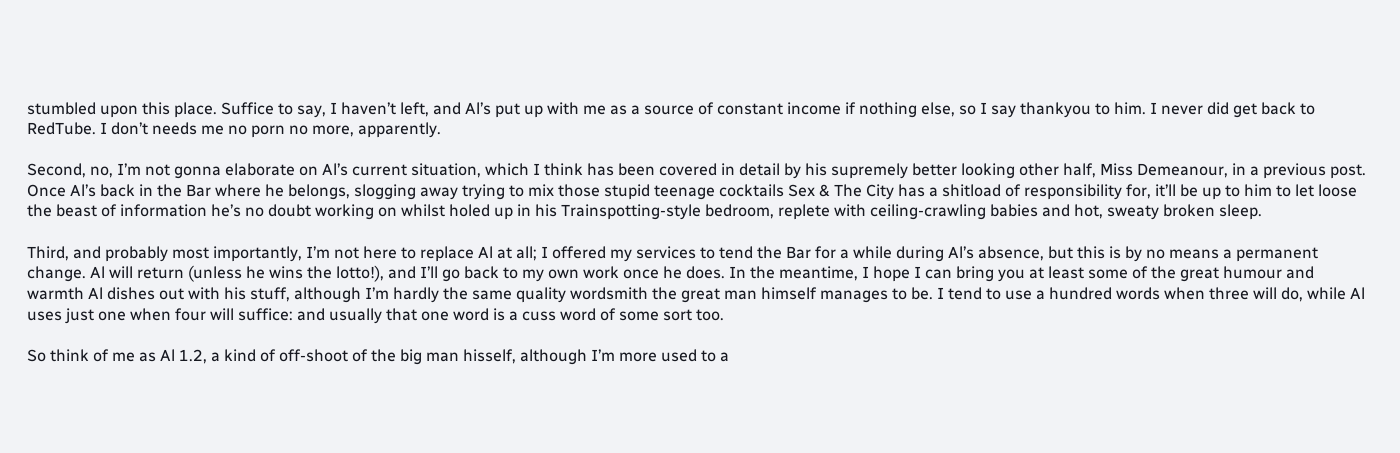stumbled upon this place. Suffice to say, I haven’t left, and Al’s put up with me as a source of constant income if nothing else, so I say thankyou to him. I never did get back to RedTube. I don’t needs me no porn no more, apparently.

Second, no, I’m not gonna elaborate on Al’s current situation, which I think has been covered in detail by his supremely better looking other half, Miss Demeanour, in a previous post. Once Al’s back in the Bar where he belongs, slogging away trying to mix those stupid teenage cocktails Sex & The City has a shitload of responsibility for, it’ll be up to him to let loose the beast of information he’s no doubt working on whilst holed up in his Trainspotting-style bedroom, replete with ceiling-crawling babies and hot, sweaty broken sleep.

Third, and probably most importantly, I’m not here to replace Al at all; I offered my services to tend the Bar for a while during Al’s absence, but this is by no means a permanent change. Al will return (unless he wins the lotto!), and I’ll go back to my own work once he does. In the meantime, I hope I can bring you at least some of the great humour and warmth Al dishes out with his stuff, although I’m hardly the same quality wordsmith the great man himself manages to be. I tend to use a hundred words when three will do, while Al uses just one when four will suffice: and usually that one word is a cuss word of some sort too.

So think of me as Al 1.2, a kind of off-shoot of the big man hisself, although I’m more used to a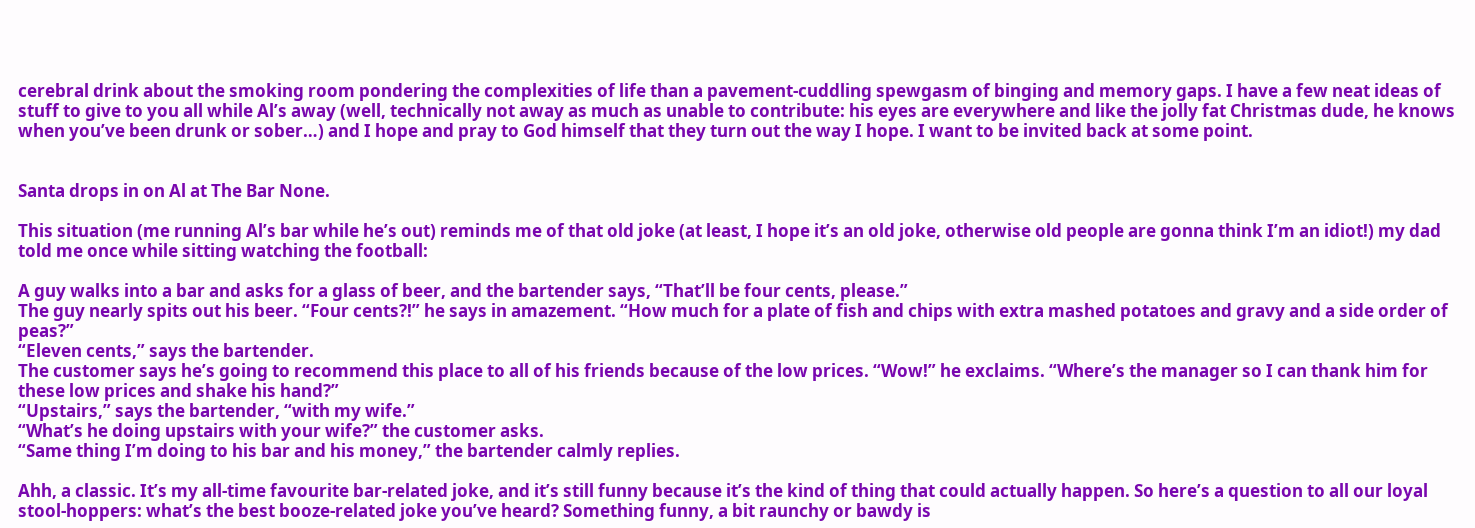cerebral drink about the smoking room pondering the complexities of life than a pavement-cuddling spewgasm of binging and memory gaps. I have a few neat ideas of stuff to give to you all while Al’s away (well, technically not away as much as unable to contribute: his eyes are everywhere and like the jolly fat Christmas dude, he knows when you’ve been drunk or sober…) and I hope and pray to God himself that they turn out the way I hope. I want to be invited back at some point.


Santa drops in on Al at The Bar None.

This situation (me running Al’s bar while he’s out) reminds me of that old joke (at least, I hope it’s an old joke, otherwise old people are gonna think I’m an idiot!) my dad told me once while sitting watching the football:

A guy walks into a bar and asks for a glass of beer, and the bartender says, “That’ll be four cents, please.”
The guy nearly spits out his beer. “Four cents?!” he says in amazement. “How much for a plate of fish and chips with extra mashed potatoes and gravy and a side order of peas?”
“Eleven cents,” says the bartender.
The customer says he’s going to recommend this place to all of his friends because of the low prices. “Wow!” he exclaims. “Where’s the manager so I can thank him for these low prices and shake his hand?”
“Upstairs,” says the bartender, “with my wife.”
“What’s he doing upstairs with your wife?” the customer asks.
“Same thing I’m doing to his bar and his money,” the bartender calmly replies.

Ahh, a classic. It’s my all-time favourite bar-related joke, and it’s still funny because it’s the kind of thing that could actually happen. So here’s a question to all our loyal stool-hoppers: what’s the best booze-related joke you’ve heard? Something funny, a bit raunchy or bawdy is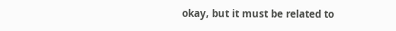okay, but it must be related to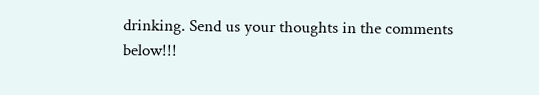drinking. Send us your thoughts in the comments below!!!